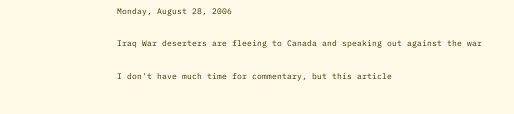Monday, August 28, 2006

Iraq War deserters are fleeing to Canada and speaking out against the war

I don't have much time for commentary, but this article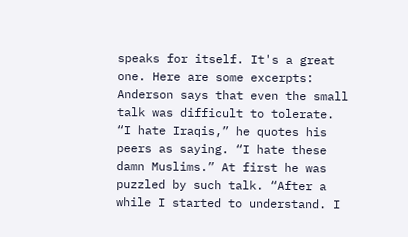speaks for itself. It's a great one. Here are some excerpts:
Anderson says that even the small talk was difficult to tolerate. “I hate Iraqis,” he quotes his peers as saying. “I hate these damn Muslims.” At first he was puzzled by such talk. “After a while I started to understand. I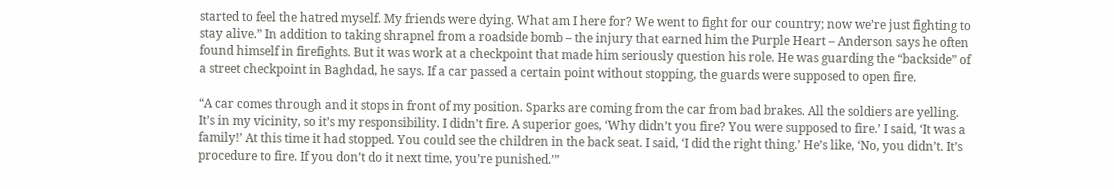started to feel the hatred myself. My friends were dying. What am I here for? We went to fight for our country; now we’re just fighting to stay alive.” In addition to taking shrapnel from a roadside bomb – the injury that earned him the Purple Heart – Anderson says he often found himself in firefights. But it was work at a checkpoint that made him seriously question his role. He was guarding the “backside” of a street checkpoint in Baghdad, he says. If a car passed a certain point without stopping, the guards were supposed to open fire.

“A car comes through and it stops in front of my position. Sparks are coming from the car from bad brakes. All the soldiers are yelling. It’s in my vicinity, so it’s my responsibility. I didn’t fire. A superior goes, ‘Why didn’t you fire? You were supposed to fire.’ I said, ‘It was a family!’ At this time it had stopped. You could see the children in the back seat. I said, ‘I did the right thing.’ He’s like, ‘No, you didn’t. It’s procedure to fire. If you don’t do it next time, you’re punished.’”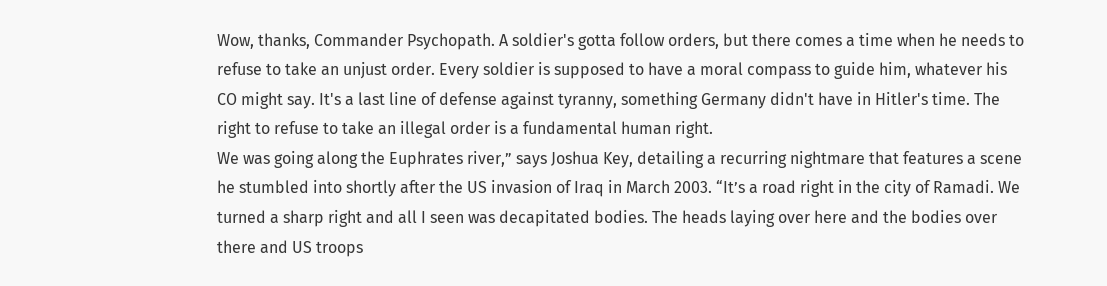Wow, thanks, Commander Psychopath. A soldier's gotta follow orders, but there comes a time when he needs to refuse to take an unjust order. Every soldier is supposed to have a moral compass to guide him, whatever his CO might say. It's a last line of defense against tyranny, something Germany didn't have in Hitler's time. The right to refuse to take an illegal order is a fundamental human right.
We was going along the Euphrates river,” says Joshua Key, detailing a recurring nightmare that features a scene he stumbled into shortly after the US invasion of Iraq in March 2003. “It’s a road right in the city of Ramadi. We turned a sharp right and all I seen was decapitated bodies. The heads laying over here and the bodies over there and US troops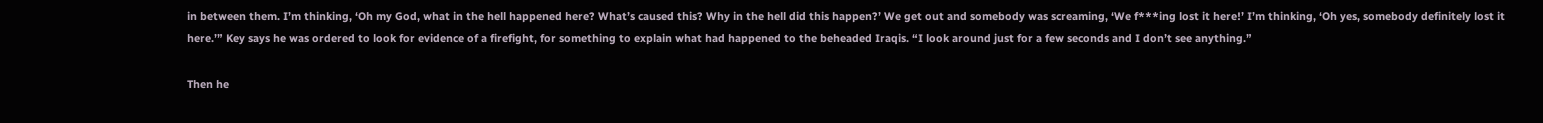in between them. I’m thinking, ‘Oh my God, what in the hell happened here? What’s caused this? Why in the hell did this happen?’ We get out and somebody was screaming, ‘We f***ing lost it here!’ I’m thinking, ‘Oh yes, somebody definitely lost it here.’” Key says he was ordered to look for evidence of a firefight, for something to explain what had happened to the beheaded Iraqis. “I look around just for a few seconds and I don’t see anything.”

Then he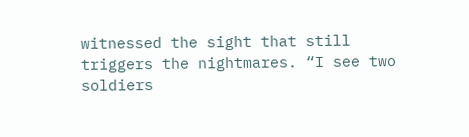witnessed the sight that still triggers the nightmares. “I see two soldiers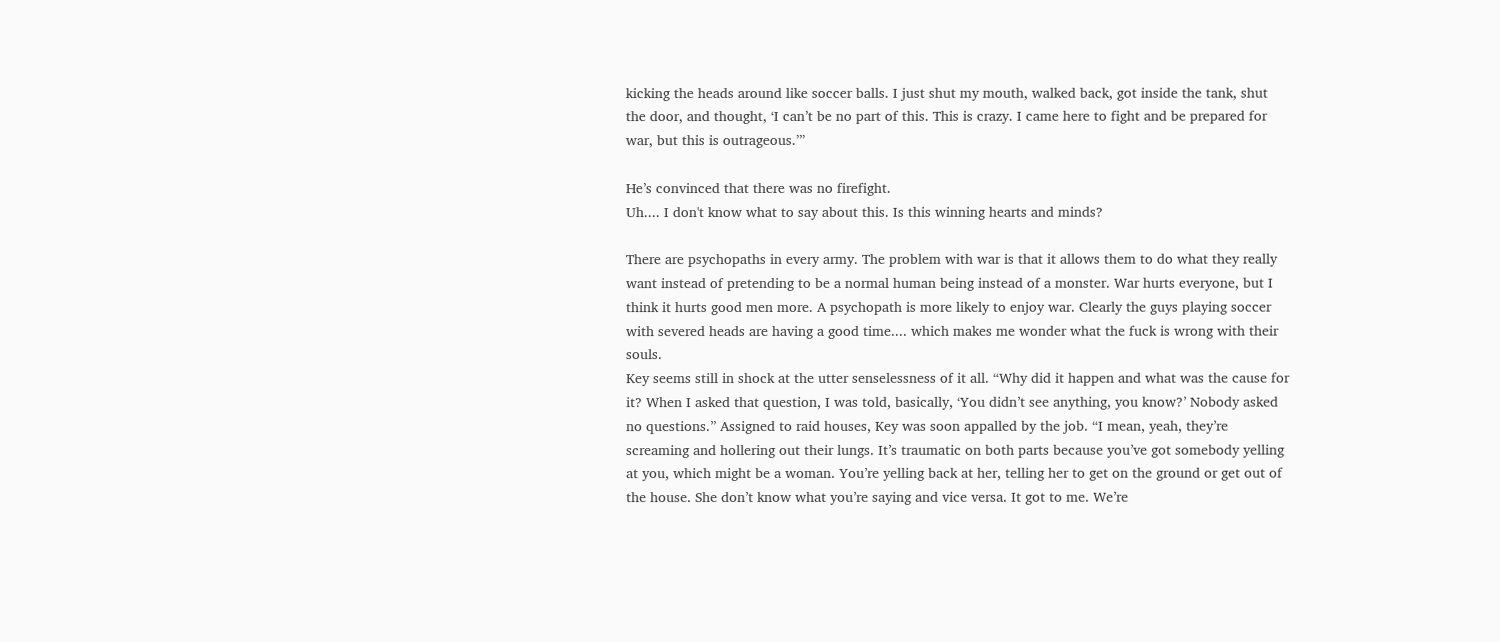kicking the heads around like soccer balls. I just shut my mouth, walked back, got inside the tank, shut the door, and thought, ‘I can’t be no part of this. This is crazy. I came here to fight and be prepared for war, but this is outrageous.’”

He’s convinced that there was no firefight.
Uh.... I don't know what to say about this. Is this winning hearts and minds?

There are psychopaths in every army. The problem with war is that it allows them to do what they really want instead of pretending to be a normal human being instead of a monster. War hurts everyone, but I think it hurts good men more. A psychopath is more likely to enjoy war. Clearly the guys playing soccer with severed heads are having a good time.... which makes me wonder what the fuck is wrong with their souls.
Key seems still in shock at the utter senselessness of it all. “Why did it happen and what was the cause for it? When I asked that question, I was told, basically, ‘You didn’t see anything, you know?’ Nobody asked no questions.” Assigned to raid houses, Key was soon appalled by the job. “I mean, yeah, they’re screaming and hollering out their lungs. It’s traumatic on both parts because you’ve got somebody yelling at you, which might be a woman. You’re yelling back at her, telling her to get on the ground or get out of the house. She don’t know what you’re saying and vice versa. It got to me. We’re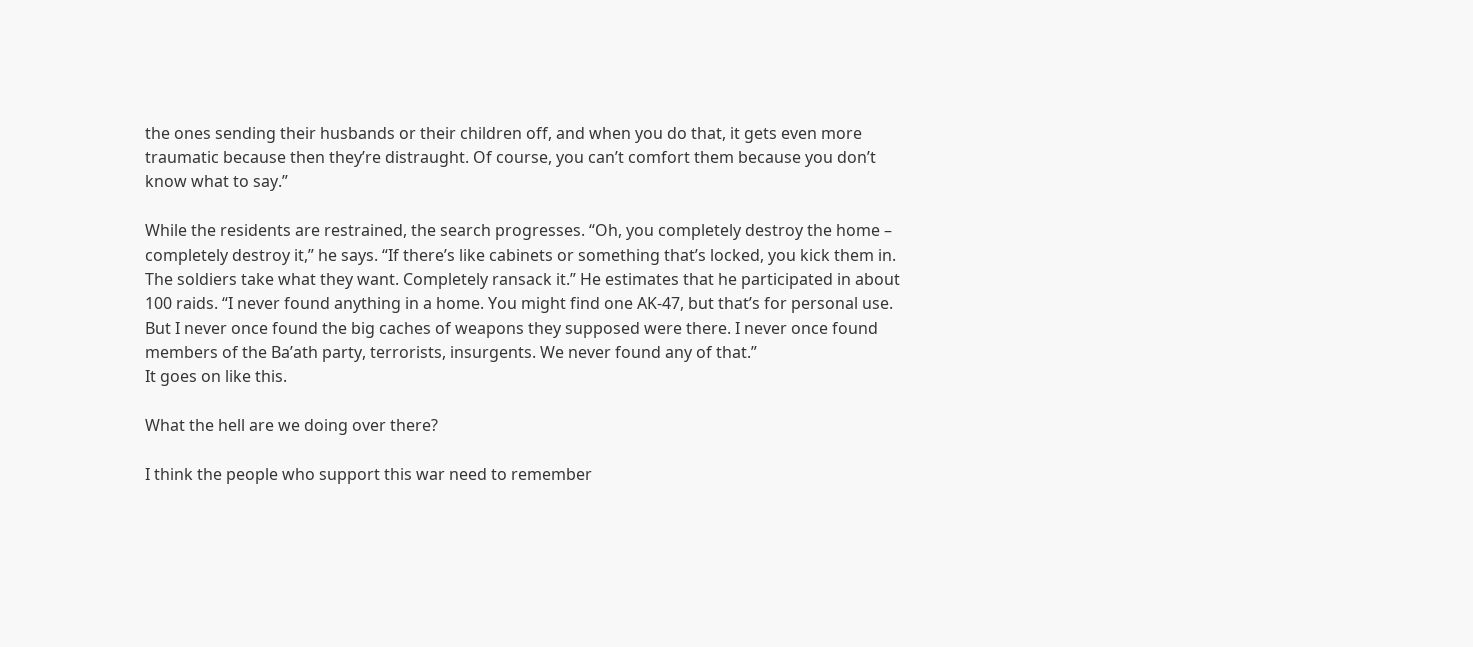the ones sending their husbands or their children off, and when you do that, it gets even more traumatic because then they’re distraught. Of course, you can’t comfort them because you don’t know what to say.”

While the residents are restrained, the search progresses. “Oh, you completely destroy the home – completely destroy it,” he says. “If there’s like cabinets or something that’s locked, you kick them in. The soldiers take what they want. Completely ransack it.” He estimates that he participated in about 100 raids. “I never found anything in a home. You might find one AK-47, but that’s for personal use. But I never once found the big caches of weapons they supposed were there. I never once found members of the Ba’ath party, terrorists, insurgents. We never found any of that.”
It goes on like this.

What the hell are we doing over there?

I think the people who support this war need to remember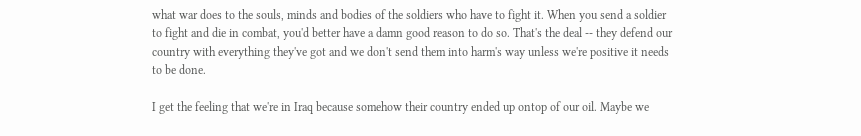what war does to the souls, minds and bodies of the soldiers who have to fight it. When you send a soldier to fight and die in combat, you'd better have a damn good reason to do so. That's the deal -- they defend our country with everything they've got and we don't send them into harm's way unless we're positive it needs to be done.

I get the feeling that we're in Iraq because somehow their country ended up ontop of our oil. Maybe we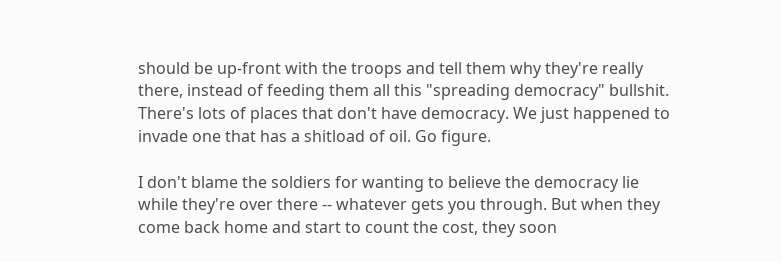should be up-front with the troops and tell them why they're really there, instead of feeding them all this "spreading democracy" bullshit. There's lots of places that don't have democracy. We just happened to invade one that has a shitload of oil. Go figure.

I don't blame the soldiers for wanting to believe the democracy lie while they're over there -- whatever gets you through. But when they come back home and start to count the cost, they soon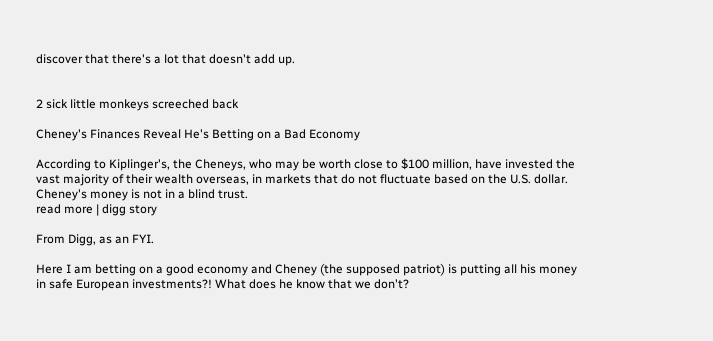discover that there's a lot that doesn't add up.


2 sick little monkeys screeched back

Cheney's Finances Reveal He's Betting on a Bad Economy

According to Kiplinger's, the Cheneys, who may be worth close to $100 million, have invested the vast majority of their wealth overseas, in markets that do not fluctuate based on the U.S. dollar. Cheney's money is not in a blind trust.
read more | digg story

From Digg, as an FYI.

Here I am betting on a good economy and Cheney (the supposed patriot) is putting all his money in safe European investments?! What does he know that we don't?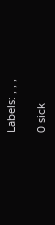Labels: , , ,

0 sick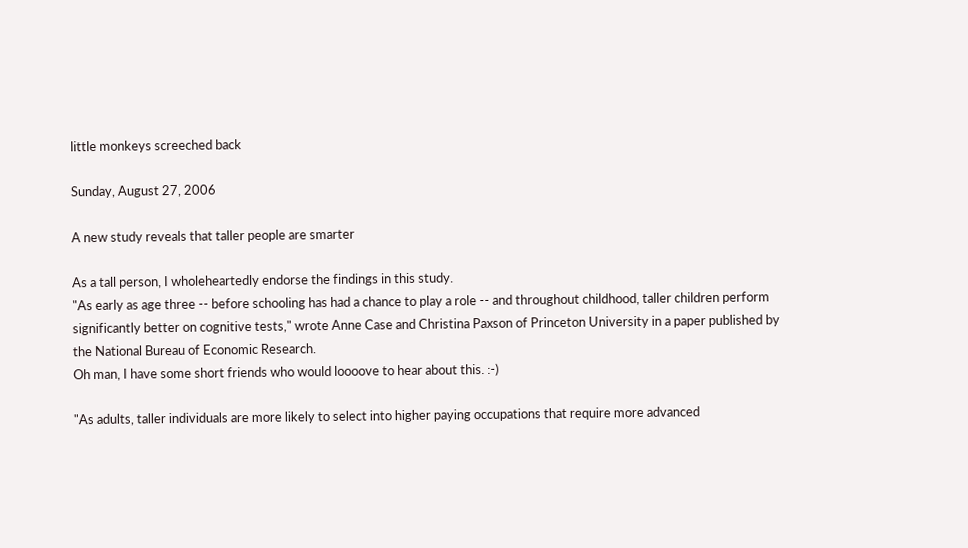little monkeys screeched back

Sunday, August 27, 2006

A new study reveals that taller people are smarter

As a tall person, I wholeheartedly endorse the findings in this study.
"As early as age three -- before schooling has had a chance to play a role -- and throughout childhood, taller children perform significantly better on cognitive tests," wrote Anne Case and Christina Paxson of Princeton University in a paper published by the National Bureau of Economic Research.
Oh man, I have some short friends who would loooove to hear about this. :-)

"As adults, taller individuals are more likely to select into higher paying occupations that require more advanced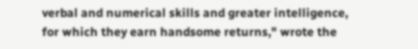verbal and numerical skills and greater intelligence, for which they earn handsome returns," wrote the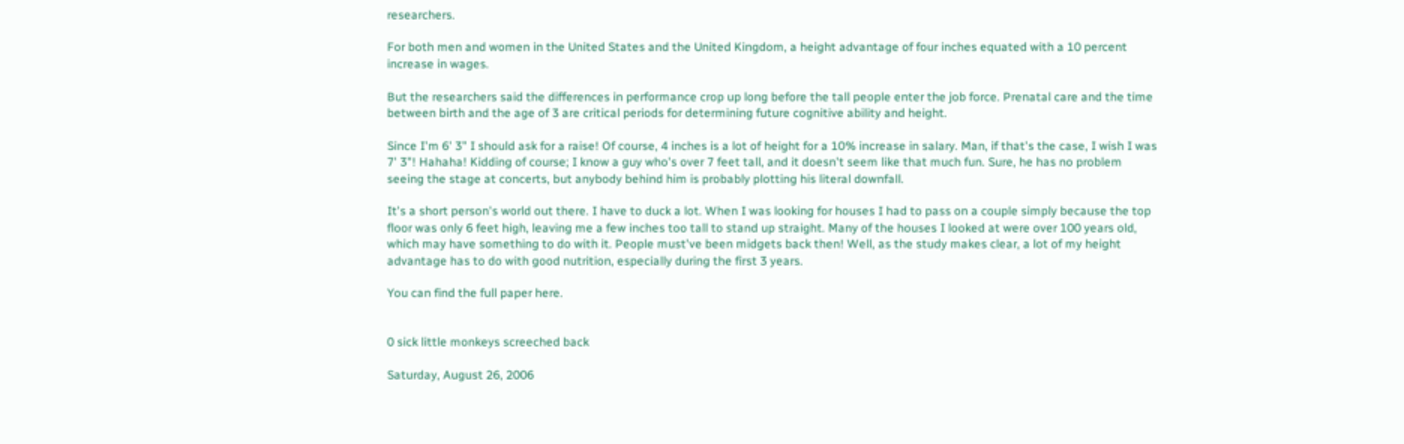researchers.

For both men and women in the United States and the United Kingdom, a height advantage of four inches equated with a 10 percent increase in wages.

But the researchers said the differences in performance crop up long before the tall people enter the job force. Prenatal care and the time between birth and the age of 3 are critical periods for determining future cognitive ability and height.

Since I'm 6' 3" I should ask for a raise! Of course, 4 inches is a lot of height for a 10% increase in salary. Man, if that's the case, I wish I was 7' 3"! Hahaha! Kidding of course; I know a guy who's over 7 feet tall, and it doesn't seem like that much fun. Sure, he has no problem seeing the stage at concerts, but anybody behind him is probably plotting his literal downfall.

It's a short person's world out there. I have to duck a lot. When I was looking for houses I had to pass on a couple simply because the top floor was only 6 feet high, leaving me a few inches too tall to stand up straight. Many of the houses I looked at were over 100 years old, which may have something to do with it. People must've been midgets back then! Well, as the study makes clear, a lot of my height advantage has to do with good nutrition, especially during the first 3 years.

You can find the full paper here.


0 sick little monkeys screeched back

Saturday, August 26, 2006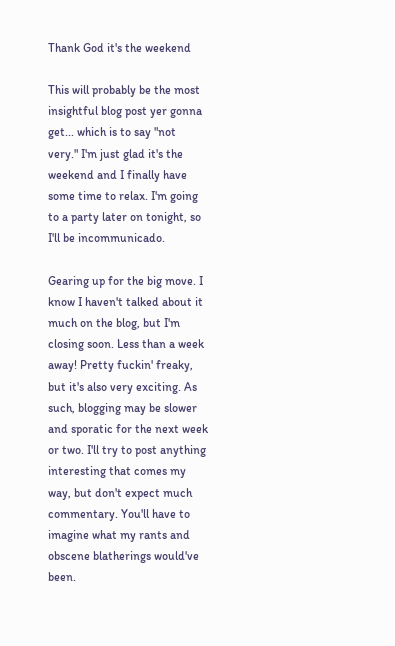Thank God it's the weekend

This will probably be the most insightful blog post yer gonna get... which is to say "not very." I'm just glad it's the weekend and I finally have some time to relax. I'm going to a party later on tonight, so I'll be incommunicado.

Gearing up for the big move. I know I haven't talked about it much on the blog, but I'm closing soon. Less than a week away! Pretty fuckin' freaky, but it's also very exciting. As such, blogging may be slower and sporatic for the next week or two. I'll try to post anything interesting that comes my way, but don't expect much commentary. You'll have to imagine what my rants and obscene blatherings would've been.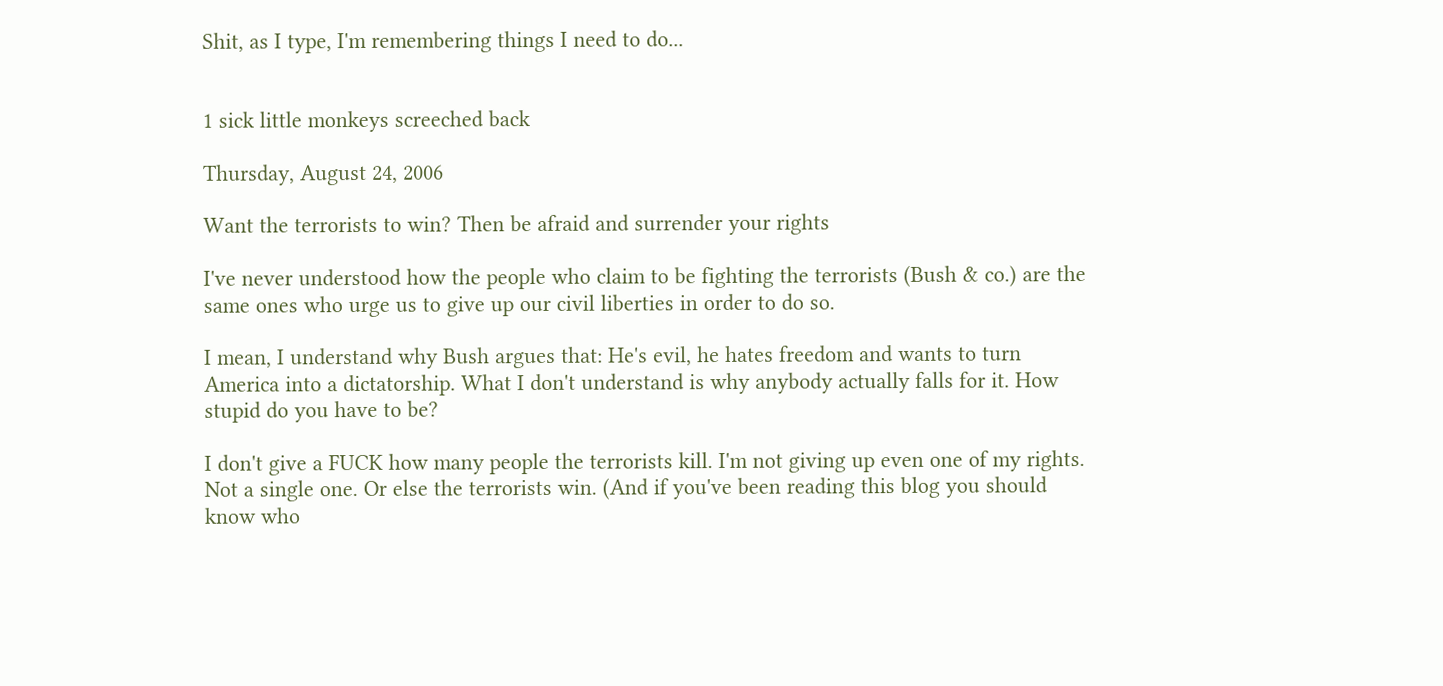Shit, as I type, I'm remembering things I need to do...


1 sick little monkeys screeched back

Thursday, August 24, 2006

Want the terrorists to win? Then be afraid and surrender your rights

I've never understood how the people who claim to be fighting the terrorists (Bush & co.) are the same ones who urge us to give up our civil liberties in order to do so.

I mean, I understand why Bush argues that: He's evil, he hates freedom and wants to turn America into a dictatorship. What I don't understand is why anybody actually falls for it. How stupid do you have to be?

I don't give a FUCK how many people the terrorists kill. I'm not giving up even one of my rights. Not a single one. Or else the terrorists win. (And if you've been reading this blog you should know who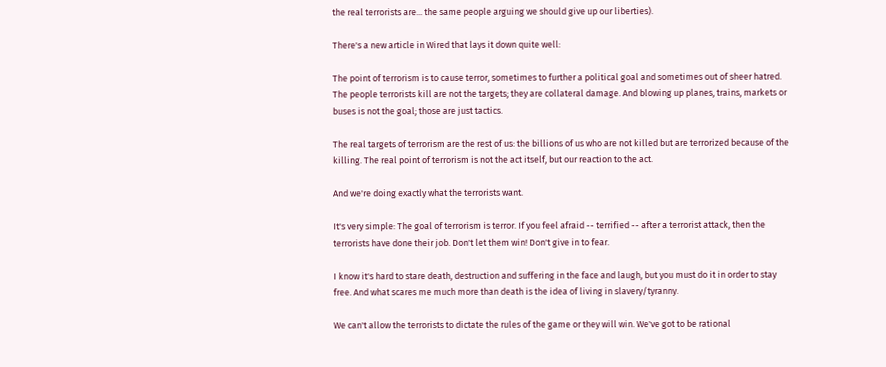the real terrorists are... the same people arguing we should give up our liberties).

There's a new article in Wired that lays it down quite well:

The point of terrorism is to cause terror, sometimes to further a political goal and sometimes out of sheer hatred. The people terrorists kill are not the targets; they are collateral damage. And blowing up planes, trains, markets or buses is not the goal; those are just tactics.

The real targets of terrorism are the rest of us: the billions of us who are not killed but are terrorized because of the killing. The real point of terrorism is not the act itself, but our reaction to the act.

And we're doing exactly what the terrorists want.

It's very simple: The goal of terrorism is terror. If you feel afraid -- terrified -- after a terrorist attack, then the terrorists have done their job. Don't let them win! Don't give in to fear.

I know it's hard to stare death, destruction and suffering in the face and laugh, but you must do it in order to stay free. And what scares me much more than death is the idea of living in slavery/tyranny.

We can't allow the terrorists to dictate the rules of the game or they will win. We've got to be rational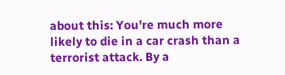about this: You're much more likely to die in a car crash than a terrorist attack. By a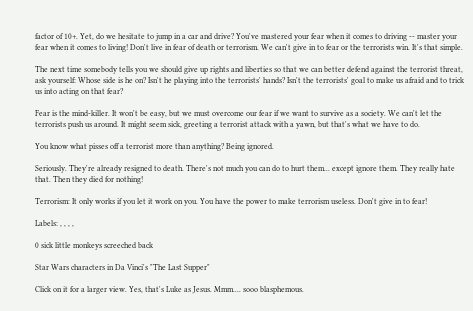factor of 10+. Yet, do we hesitate to jump in a car and drive? You've mastered your fear when it comes to driving -- master your fear when it comes to living! Don't live in fear of death or terrorism. We can't give in to fear or the terrorists win. It's that simple.

The next time somebody tells you we should give up rights and liberties so that we can better defend against the terrorist threat, ask yourself: Whose side is he on? Isn't he playing into the terrorists' hands? Isn't the terrorists' goal to make us afraid and to trick us into acting on that fear?

Fear is the mind-killer. It won't be easy, but we must overcome our fear if we want to survive as a society. We can't let the terrorists push us around. It might seem sick, greeting a terrorist attack with a yawn, but that's what we have to do.

You know what pisses off a terrorist more than anything? Being ignored.

Seriously. They're already resigned to death. There's not much you can do to hurt them... except ignore them. They really hate that. Then they died for nothing!

Terrorism: It only works if you let it work on you. You have the power to make terrorism useless. Don't give in to fear!

Labels: , , , ,

0 sick little monkeys screeched back

Star Wars characters in Da Vinci's "The Last Supper"

Click on it for a larger view. Yes, that's Luke as Jesus. Mmm.... sooo blasphemous.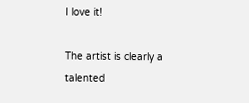I love it!

The artist is clearly a talented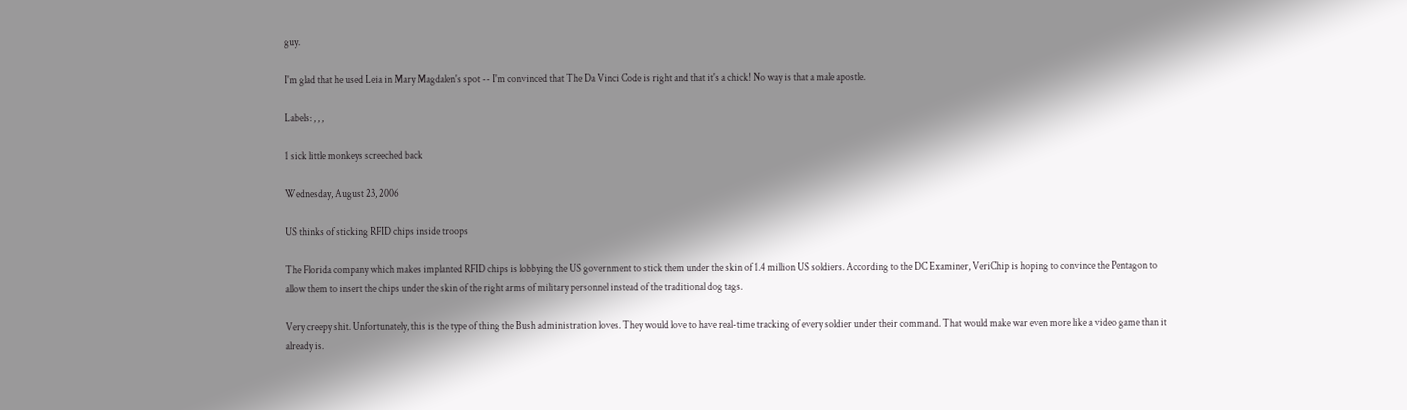guy.

I'm glad that he used Leia in Mary Magdalen's spot -- I'm convinced that The Da Vinci Code is right and that it's a chick! No way is that a male apostle.

Labels: , , ,

1 sick little monkeys screeched back

Wednesday, August 23, 2006

US thinks of sticking RFID chips inside troops

The Florida company which makes implanted RFID chips is lobbying the US government to stick them under the skin of 1.4 million US soldiers. According to the DC Examiner, VeriChip is hoping to convince the Pentagon to allow them to insert the chips under the skin of the right arms of military personnel instead of the traditional dog tags.

Very creepy shit. Unfortunately, this is the type of thing the Bush administration loves. They would love to have real-time tracking of every soldier under their command. That would make war even more like a video game than it already is.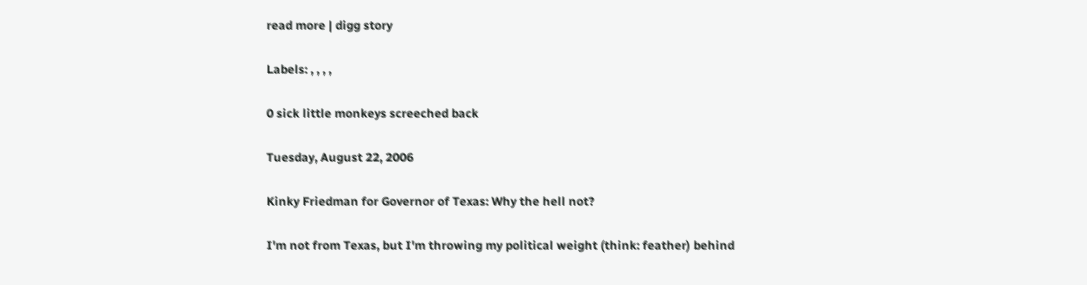read more | digg story

Labels: , , , ,

0 sick little monkeys screeched back

Tuesday, August 22, 2006

Kinky Friedman for Governor of Texas: Why the hell not?

I'm not from Texas, but I'm throwing my political weight (think: feather) behind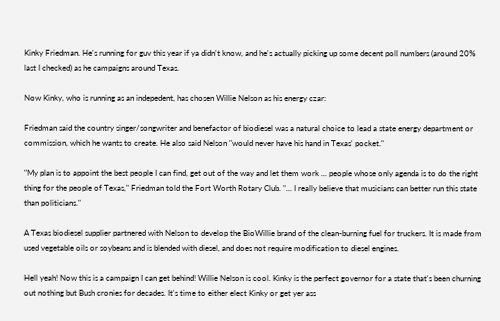Kinky Friedman. He's running for guv this year if ya didn't know, and he's actually picking up some decent poll numbers (around 20% last I checked) as he campaigns around Texas.

Now Kinky, who is running as an indepedent, has chosen Willie Nelson as his energy czar:

Friedman said the country singer/songwriter and benefactor of biodiesel was a natural choice to lead a state energy department or commission, which he wants to create. He also said Nelson "would never have his hand in Texas' pocket."

"My plan is to appoint the best people I can find, get out of the way and let them work ... people whose only agenda is to do the right thing for the people of Texas," Friedman told the Fort Worth Rotary Club. "... I really believe that musicians can better run this state than politicians."

A Texas biodiesel supplier partnered with Nelson to develop the BioWillie brand of the clean-burning fuel for truckers. It is made from used vegetable oils or soybeans and is blended with diesel, and does not require modification to diesel engines.

Hell yeah! Now this is a campaign I can get behind! Willie Nelson is cool. Kinky is the perfect governor for a state that's been churning out nothing but Bush cronies for decades. It's time to either elect Kinky or get yer ass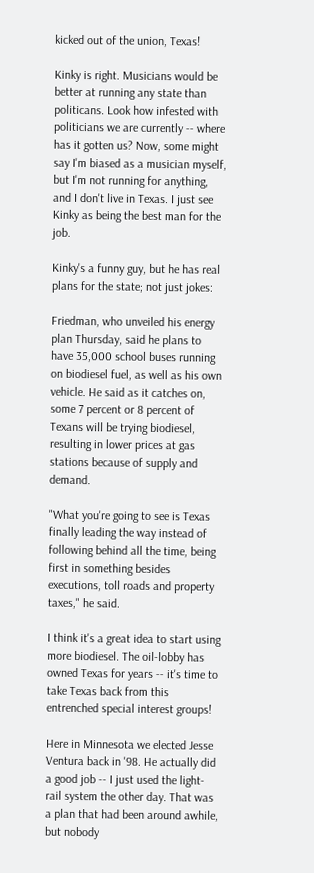kicked out of the union, Texas!

Kinky is right. Musicians would be better at running any state than politicans. Look how infested with politicians we are currently -- where has it gotten us? Now, some might say I'm biased as a musician myself, but I'm not running for anything, and I don't live in Texas. I just see Kinky as being the best man for the job.

Kinky's a funny guy, but he has real plans for the state; not just jokes:

Friedman, who unveiled his energy plan Thursday, said he plans to have 35,000 school buses running on biodiesel fuel, as well as his own vehicle. He said as it catches on, some 7 percent or 8 percent of Texans will be trying biodiesel, resulting in lower prices at gas stations because of supply and demand.

"What you're going to see is Texas finally leading the way instead of following behind all the time, being first in something besides executions, toll roads and property taxes," he said.

I think it's a great idea to start using more biodiesel. The oil-lobby has owned Texas for years -- it's time to take Texas back from this entrenched special interest groups!

Here in Minnesota we elected Jesse Ventura back in '98. He actually did a good job -- I just used the light-rail system the other day. That was a plan that had been around awhile, but nobody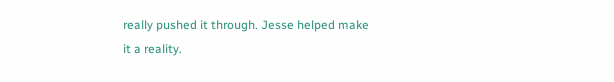really pushed it through. Jesse helped make it a reality.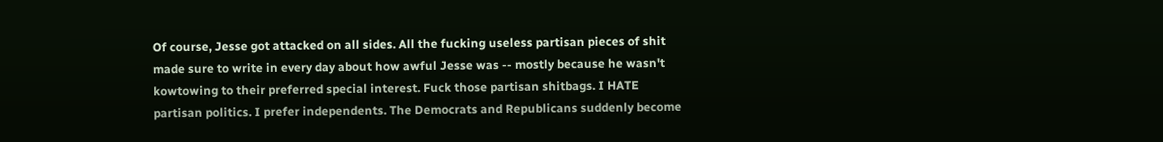Of course, Jesse got attacked on all sides. All the fucking useless partisan pieces of shit made sure to write in every day about how awful Jesse was -- mostly because he wasn't kowtowing to their preferred special interest. Fuck those partisan shitbags. I HATE partisan politics. I prefer independents. The Democrats and Republicans suddenly become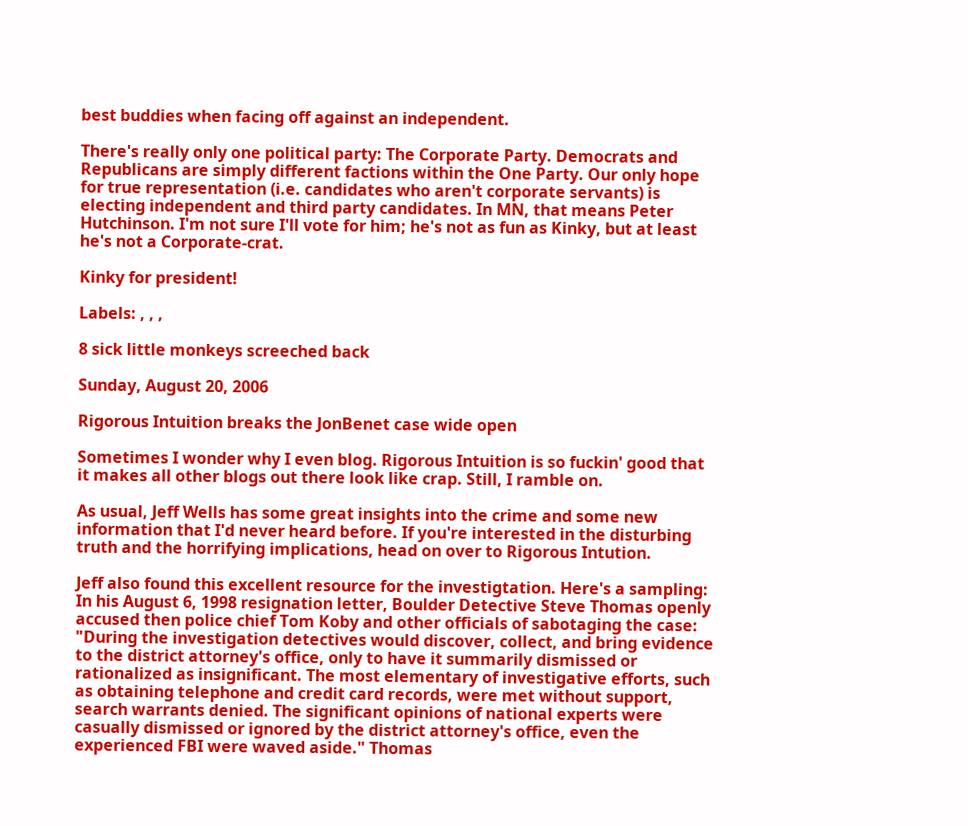best buddies when facing off against an independent.

There's really only one political party: The Corporate Party. Democrats and Republicans are simply different factions within the One Party. Our only hope for true representation (i.e. candidates who aren't corporate servants) is electing independent and third party candidates. In MN, that means Peter Hutchinson. I'm not sure I'll vote for him; he's not as fun as Kinky, but at least he's not a Corporate-crat.

Kinky for president!

Labels: , , ,

8 sick little monkeys screeched back

Sunday, August 20, 2006

Rigorous Intuition breaks the JonBenet case wide open

Sometimes I wonder why I even blog. Rigorous Intuition is so fuckin' good that it makes all other blogs out there look like crap. Still, I ramble on.

As usual, Jeff Wells has some great insights into the crime and some new information that I'd never heard before. If you're interested in the disturbing truth and the horrifying implications, head on over to Rigorous Intution.

Jeff also found this excellent resource for the investigtation. Here's a sampling:
In his August 6, 1998 resignation letter, Boulder Detective Steve Thomas openly accused then police chief Tom Koby and other officials of sabotaging the case: "During the investigation detectives would discover, collect, and bring evidence to the district attorney's office, only to have it summarily dismissed or rationalized as insignificant. The most elementary of investigative efforts, such as obtaining telephone and credit card records, were met without support, search warrants denied. The significant opinions of national experts were casually dismissed or ignored by the district attorney's office, even the experienced FBI were waved aside." Thomas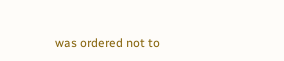was ordered not to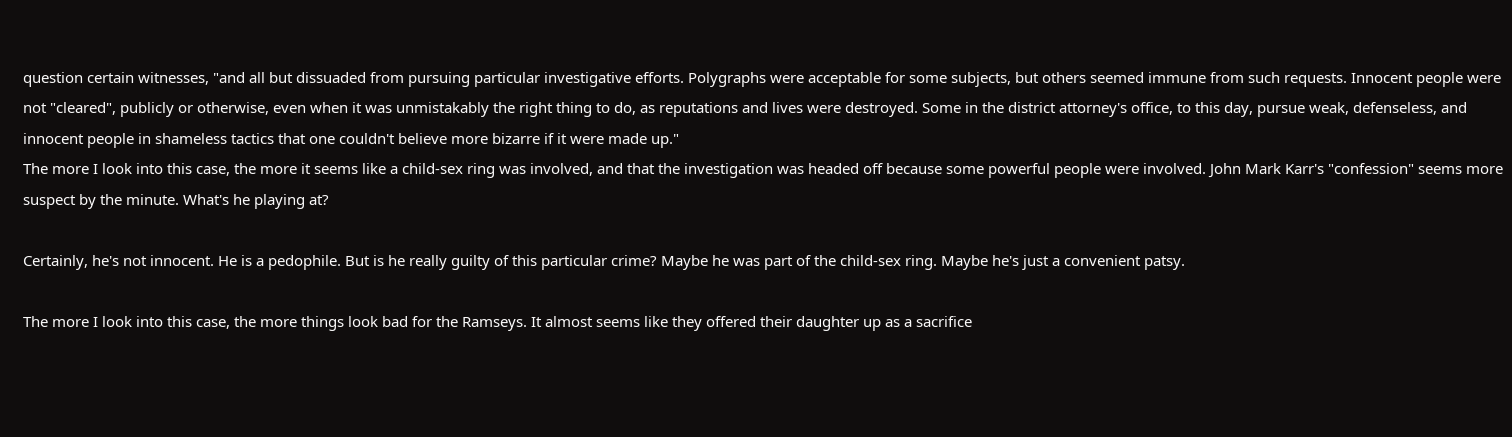question certain witnesses, "and all but dissuaded from pursuing particular investigative efforts. Polygraphs were acceptable for some subjects, but others seemed immune from such requests. Innocent people were not "cleared", publicly or otherwise, even when it was unmistakably the right thing to do, as reputations and lives were destroyed. Some in the district attorney's office, to this day, pursue weak, defenseless, and innocent people in shameless tactics that one couldn't believe more bizarre if it were made up."
The more I look into this case, the more it seems like a child-sex ring was involved, and that the investigation was headed off because some powerful people were involved. John Mark Karr's "confession" seems more suspect by the minute. What's he playing at?

Certainly, he's not innocent. He is a pedophile. But is he really guilty of this particular crime? Maybe he was part of the child-sex ring. Maybe he's just a convenient patsy.

The more I look into this case, the more things look bad for the Ramseys. It almost seems like they offered their daughter up as a sacrifice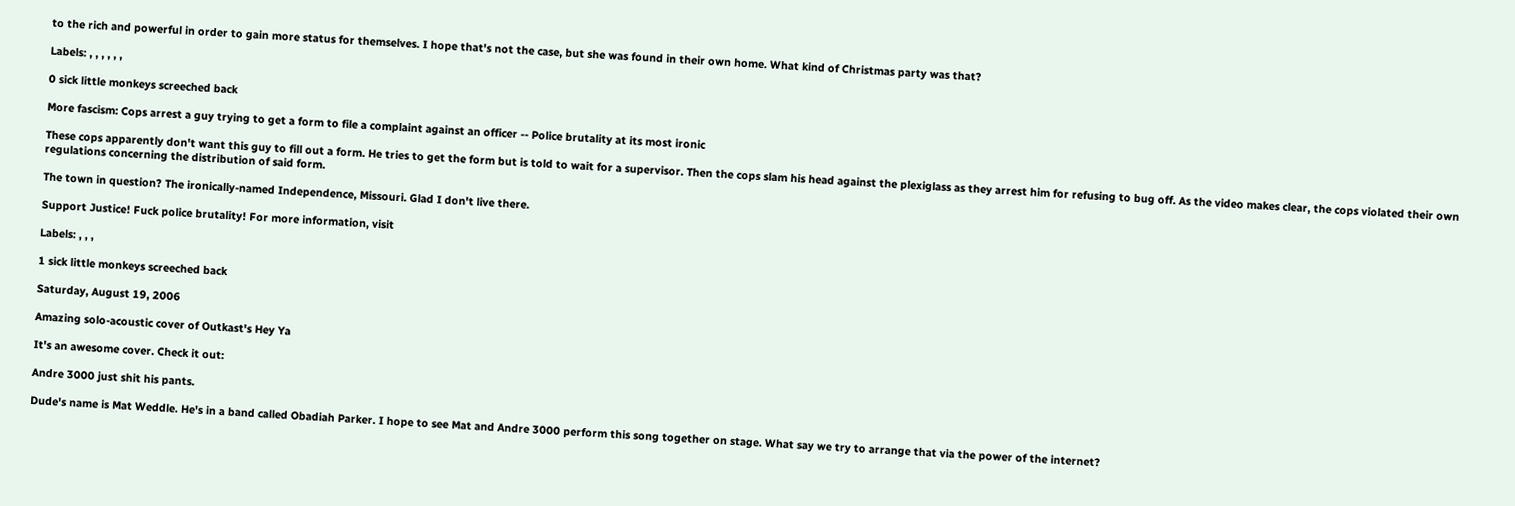to the rich and powerful in order to gain more status for themselves. I hope that's not the case, but she was found in their own home. What kind of Christmas party was that?

Labels: , , , , , ,

0 sick little monkeys screeched back

More fascism: Cops arrest a guy trying to get a form to file a complaint against an officer -- Police brutality at its most ironic

These cops apparently don't want this guy to fill out a form. He tries to get the form but is told to wait for a supervisor. Then the cops slam his head against the plexiglass as they arrest him for refusing to bug off. As the video makes clear, the cops violated their own regulations concerning the distribution of said form.

The town in question? The ironically-named Independence, Missouri. Glad I don't live there.

Support Justice! Fuck police brutality! For more information, visit

Labels: , , ,

1 sick little monkeys screeched back

Saturday, August 19, 2006

Amazing solo-acoustic cover of Outkast's Hey Ya

It's an awesome cover. Check it out:

Andre 3000 just shit his pants.

Dude's name is Mat Weddle. He's in a band called Obadiah Parker. I hope to see Mat and Andre 3000 perform this song together on stage. What say we try to arrange that via the power of the internet?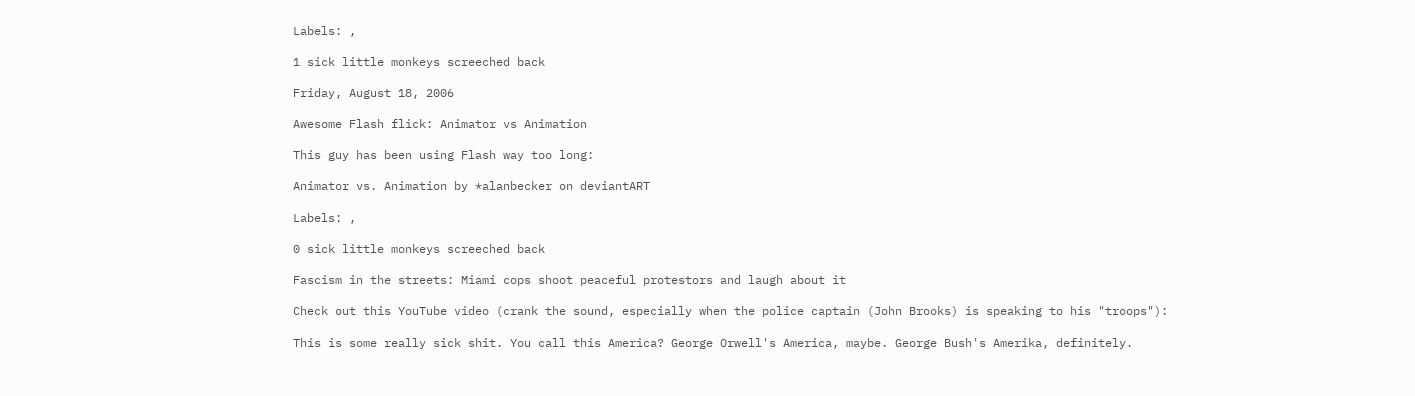Labels: ,

1 sick little monkeys screeched back

Friday, August 18, 2006

Awesome Flash flick: Animator vs Animation

This guy has been using Flash way too long:

Animator vs. Animation by *alanbecker on deviantART

Labels: ,

0 sick little monkeys screeched back

Fascism in the streets: Miami cops shoot peaceful protestors and laugh about it

Check out this YouTube video (crank the sound, especially when the police captain (John Brooks) is speaking to his "troops"):

This is some really sick shit. You call this America? George Orwell's America, maybe. George Bush's Amerika, definitely.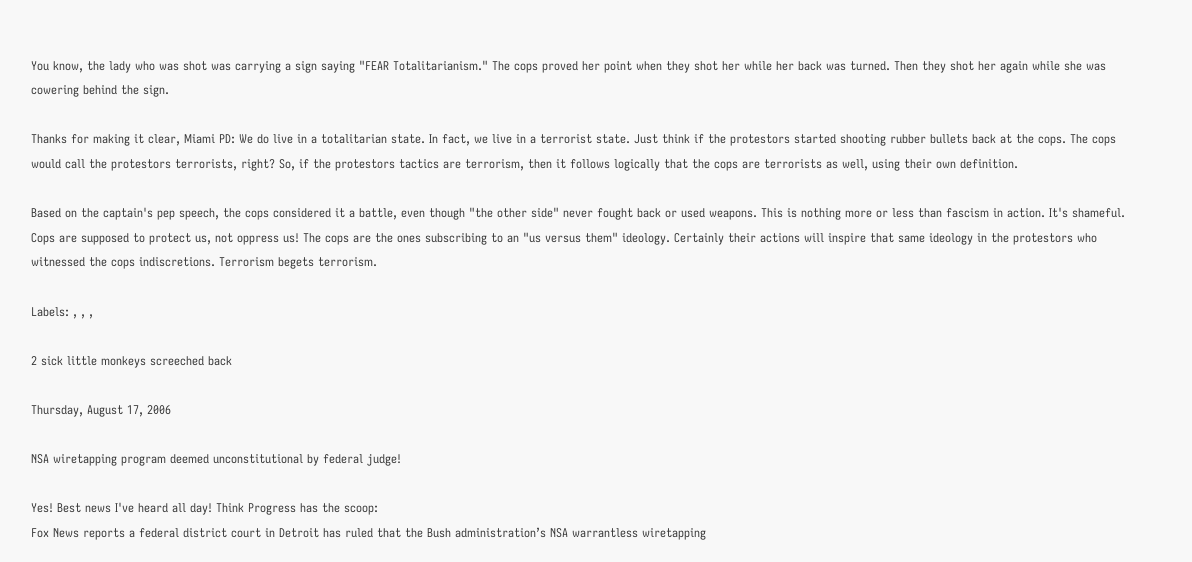You know, the lady who was shot was carrying a sign saying "FEAR Totalitarianism." The cops proved her point when they shot her while her back was turned. Then they shot her again while she was cowering behind the sign.

Thanks for making it clear, Miami PD: We do live in a totalitarian state. In fact, we live in a terrorist state. Just think if the protestors started shooting rubber bullets back at the cops. The cops would call the protestors terrorists, right? So, if the protestors tactics are terrorism, then it follows logically that the cops are terrorists as well, using their own definition.

Based on the captain's pep speech, the cops considered it a battle, even though "the other side" never fought back or used weapons. This is nothing more or less than fascism in action. It's shameful. Cops are supposed to protect us, not oppress us! The cops are the ones subscribing to an "us versus them" ideology. Certainly their actions will inspire that same ideology in the protestors who witnessed the cops indiscretions. Terrorism begets terrorism.

Labels: , , ,

2 sick little monkeys screeched back

Thursday, August 17, 2006

NSA wiretapping program deemed unconstitutional by federal judge!

Yes! Best news I've heard all day! Think Progress has the scoop:
Fox News reports a federal district court in Detroit has ruled that the Bush administration’s NSA warrantless wiretapping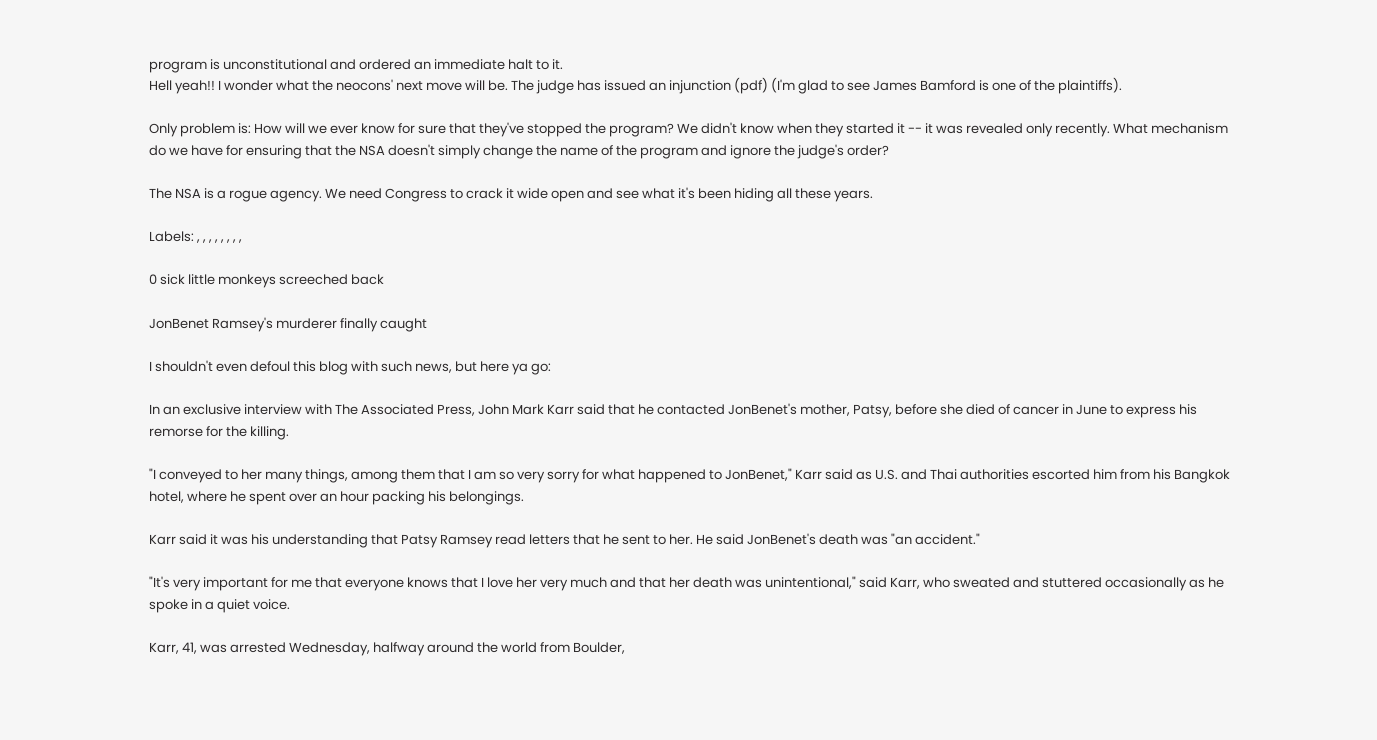program is unconstitutional and ordered an immediate halt to it.
Hell yeah!! I wonder what the neocons' next move will be. The judge has issued an injunction (pdf) (I'm glad to see James Bamford is one of the plaintiffs).

Only problem is: How will we ever know for sure that they've stopped the program? We didn't know when they started it -- it was revealed only recently. What mechanism do we have for ensuring that the NSA doesn't simply change the name of the program and ignore the judge's order?

The NSA is a rogue agency. We need Congress to crack it wide open and see what it's been hiding all these years.

Labels: , , , , , , , ,

0 sick little monkeys screeched back

JonBenet Ramsey's murderer finally caught

I shouldn't even defoul this blog with such news, but here ya go:

In an exclusive interview with The Associated Press, John Mark Karr said that he contacted JonBenet's mother, Patsy, before she died of cancer in June to express his remorse for the killing.

"I conveyed to her many things, among them that I am so very sorry for what happened to JonBenet," Karr said as U.S. and Thai authorities escorted him from his Bangkok hotel, where he spent over an hour packing his belongings.

Karr said it was his understanding that Patsy Ramsey read letters that he sent to her. He said JonBenet's death was "an accident."

"It's very important for me that everyone knows that I love her very much and that her death was unintentional," said Karr, who sweated and stuttered occasionally as he spoke in a quiet voice.

Karr, 41, was arrested Wednesday, halfway around the world from Boulder,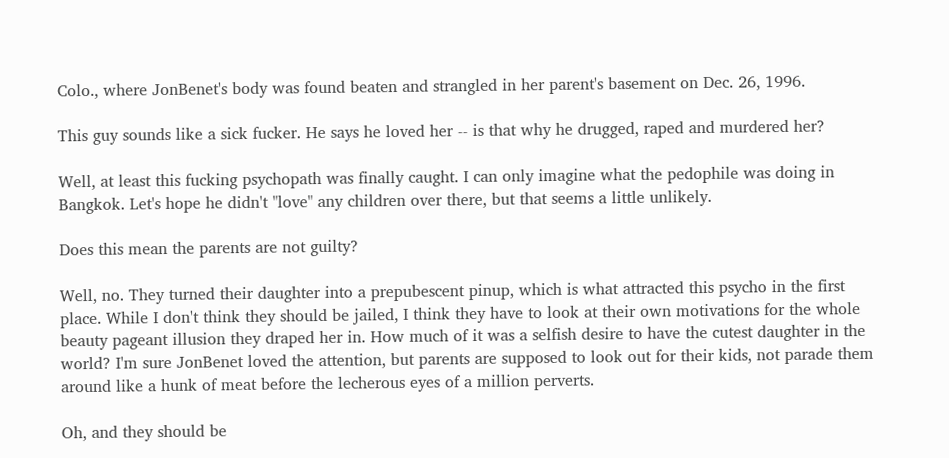Colo., where JonBenet's body was found beaten and strangled in her parent's basement on Dec. 26, 1996.

This guy sounds like a sick fucker. He says he loved her -- is that why he drugged, raped and murdered her?

Well, at least this fucking psychopath was finally caught. I can only imagine what the pedophile was doing in Bangkok. Let's hope he didn't "love" any children over there, but that seems a little unlikely.

Does this mean the parents are not guilty?

Well, no. They turned their daughter into a prepubescent pinup, which is what attracted this psycho in the first place. While I don't think they should be jailed, I think they have to look at their own motivations for the whole beauty pageant illusion they draped her in. How much of it was a selfish desire to have the cutest daughter in the world? I'm sure JonBenet loved the attention, but parents are supposed to look out for their kids, not parade them around like a hunk of meat before the lecherous eyes of a million perverts.

Oh, and they should be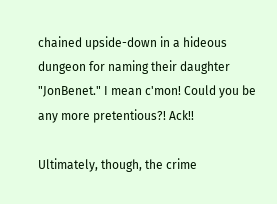chained upside-down in a hideous dungeon for naming their daughter "JonBenet." I mean c'mon! Could you be any more pretentious?! Ack!!

Ultimately, though, the crime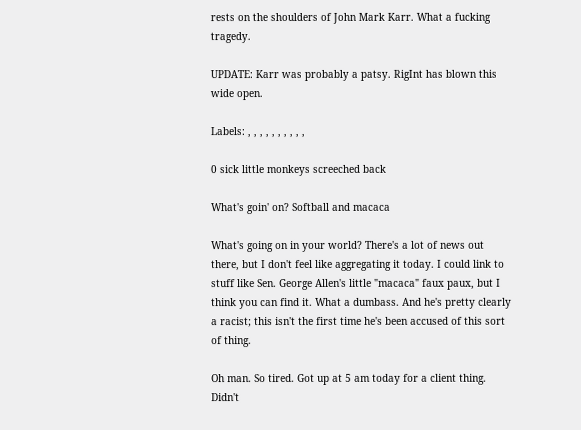rests on the shoulders of John Mark Karr. What a fucking tragedy.

UPDATE: Karr was probably a patsy. RigInt has blown this wide open.

Labels: , , , , , , , , , ,

0 sick little monkeys screeched back

What's goin' on? Softball and macaca

What's going on in your world? There's a lot of news out there, but I don't feel like aggregating it today. I could link to stuff like Sen. George Allen's little "macaca" faux paux, but I think you can find it. What a dumbass. And he's pretty clearly a racist; this isn't the first time he's been accused of this sort of thing.

Oh man. So tired. Got up at 5 am today for a client thing. Didn't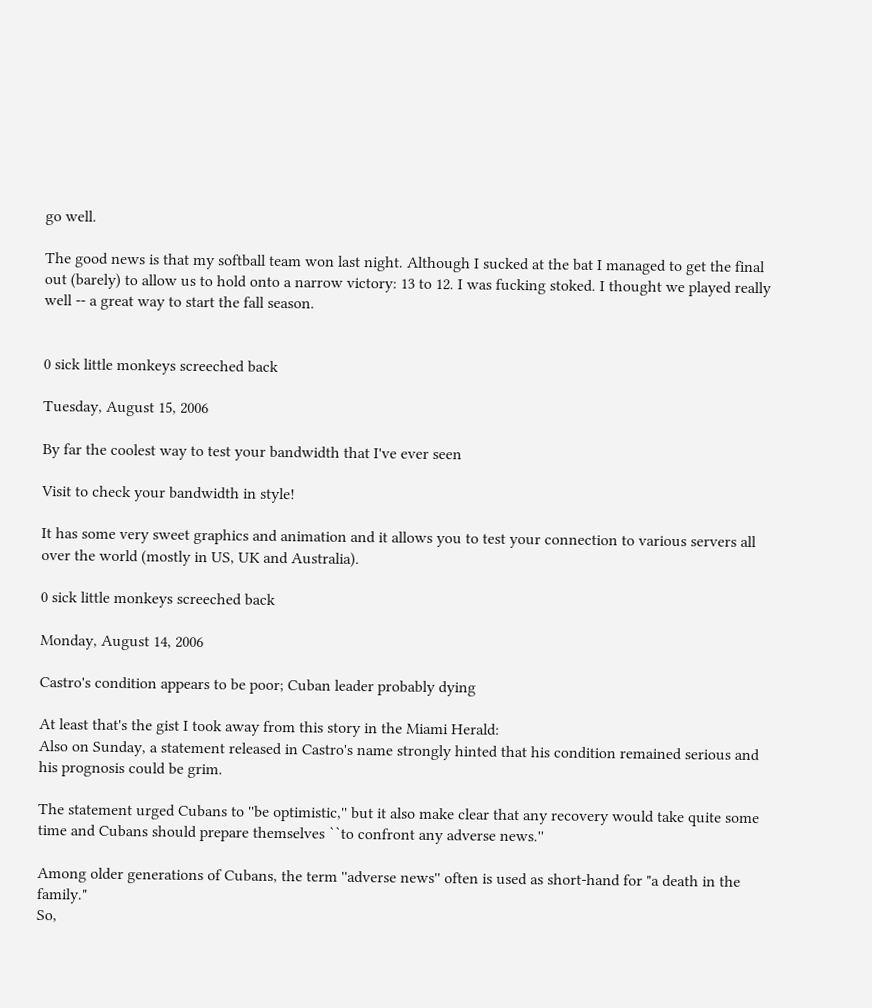go well.

The good news is that my softball team won last night. Although I sucked at the bat I managed to get the final out (barely) to allow us to hold onto a narrow victory: 13 to 12. I was fucking stoked. I thought we played really well -- a great way to start the fall season.


0 sick little monkeys screeched back

Tuesday, August 15, 2006

By far the coolest way to test your bandwidth that I've ever seen

Visit to check your bandwidth in style!

It has some very sweet graphics and animation and it allows you to test your connection to various servers all over the world (mostly in US, UK and Australia).

0 sick little monkeys screeched back

Monday, August 14, 2006

Castro's condition appears to be poor; Cuban leader probably dying

At least that's the gist I took away from this story in the Miami Herald:
Also on Sunday, a statement released in Castro's name strongly hinted that his condition remained serious and his prognosis could be grim.

The statement urged Cubans to ''be optimistic,'' but it also make clear that any recovery would take quite some time and Cubans should prepare themselves ``to confront any adverse news.''

Among older generations of Cubans, the term ''adverse news'' often is used as short-hand for "a death in the family."
So,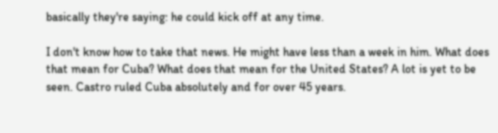basically they're saying: he could kick off at any time.

I don't know how to take that news. He might have less than a week in him. What does that mean for Cuba? What does that mean for the United States? A lot is yet to be seen. Castro ruled Cuba absolutely and for over 45 years.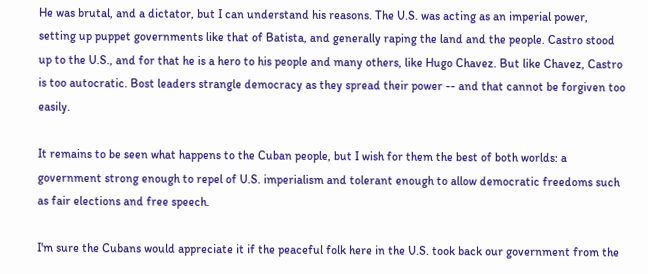He was brutal, and a dictator, but I can understand his reasons. The U.S. was acting as an imperial power, setting up puppet governments like that of Batista, and generally raping the land and the people. Castro stood up to the U.S., and for that he is a hero to his people and many others, like Hugo Chavez. But like Chavez, Castro is too autocratic. Bost leaders strangle democracy as they spread their power -- and that cannot be forgiven too easily.

It remains to be seen what happens to the Cuban people, but I wish for them the best of both worlds: a government strong enough to repel of U.S. imperialism and tolerant enough to allow democratic freedoms such as fair elections and free speech.

I'm sure the Cubans would appreciate it if the peaceful folk here in the U.S. took back our government from the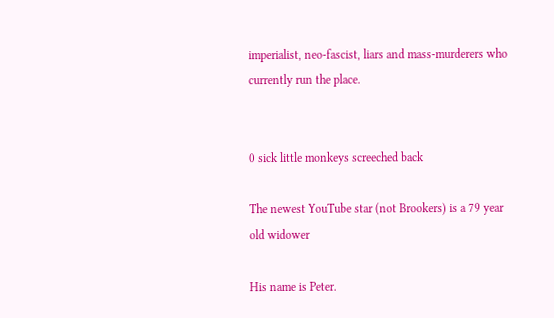imperialist, neo-fascist, liars and mass-murderers who currently run the place.


0 sick little monkeys screeched back

The newest YouTube star (not Brookers) is a 79 year old widower

His name is Peter.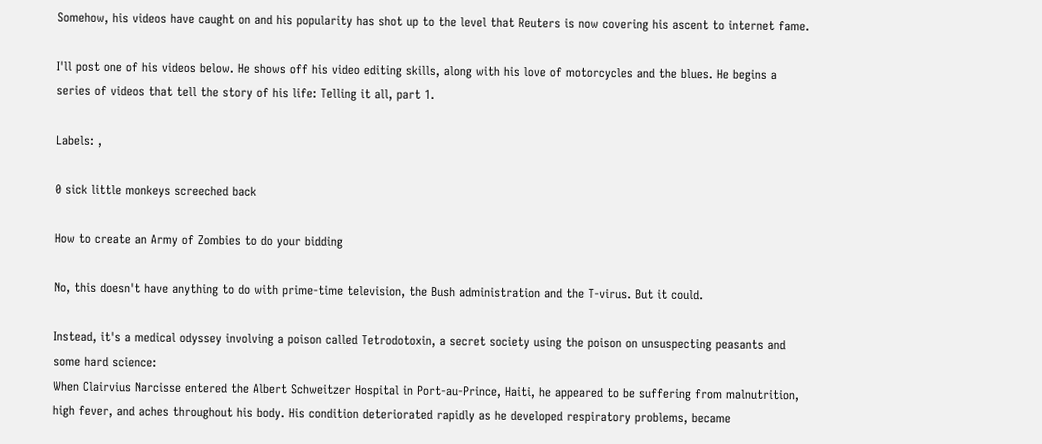Somehow, his videos have caught on and his popularity has shot up to the level that Reuters is now covering his ascent to internet fame.

I'll post one of his videos below. He shows off his video editing skills, along with his love of motorcycles and the blues. He begins a series of videos that tell the story of his life: Telling it all, part 1.

Labels: ,

0 sick little monkeys screeched back

How to create an Army of Zombies to do your bidding

No, this doesn't have anything to do with prime-time television, the Bush administration and the T-virus. But it could.

Instead, it's a medical odyssey involving a poison called Tetrodotoxin, a secret society using the poison on unsuspecting peasants and some hard science:
When Clairvius Narcisse entered the Albert Schweitzer Hospital in Port-au-Prince, Haiti, he appeared to be suffering from malnutrition, high fever, and aches throughout his body. His condition deteriorated rapidly as he developed respiratory problems, became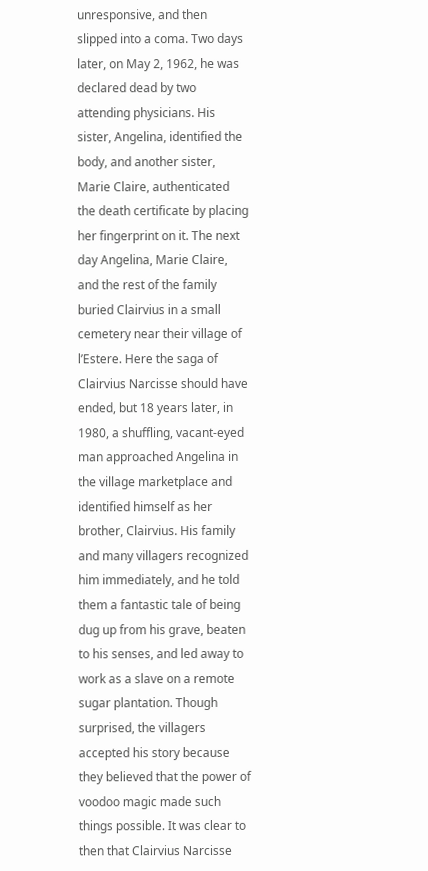unresponsive, and then slipped into a coma. Two days later, on May 2, 1962, he was declared dead by two attending physicians. His sister, Angelina, identified the body, and another sister, Marie Claire, authenticated the death certificate by placing her fingerprint on it. The next day Angelina, Marie Claire, and the rest of the family buried Clairvius in a small cemetery near their village of l’Estere. Here the saga of Clairvius Narcisse should have ended, but 18 years later, in 1980, a shuffling, vacant-eyed man approached Angelina in the village marketplace and identified himself as her brother, Clairvius. His family and many villagers recognized him immediately, and he told them a fantastic tale of being dug up from his grave, beaten to his senses, and led away to work as a slave on a remote sugar plantation. Though surprised, the villagers accepted his story because they believed that the power of voodoo magic made such things possible. It was clear to then that Clairvius Narcisse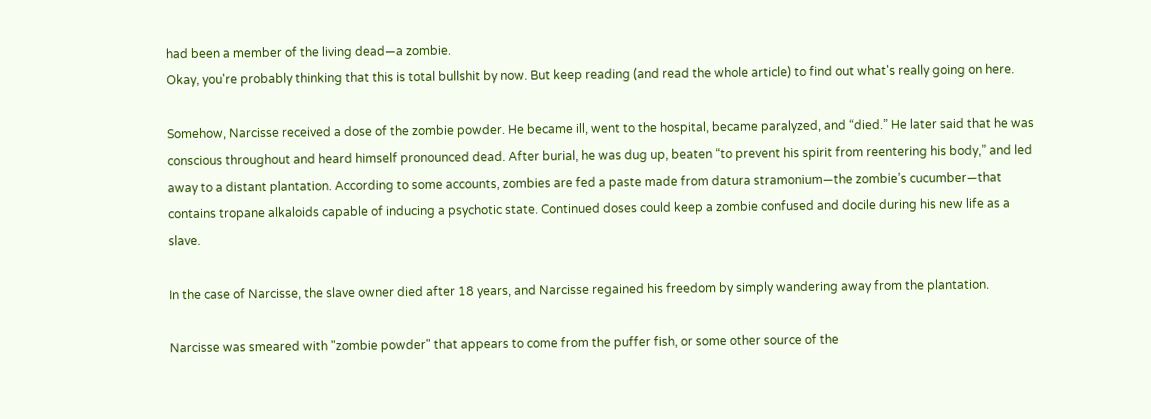had been a member of the living dead—a zombie.
Okay, you're probably thinking that this is total bullshit by now. But keep reading (and read the whole article) to find out what's really going on here.

Somehow, Narcisse received a dose of the zombie powder. He became ill, went to the hospital, became paralyzed, and “died.” He later said that he was conscious throughout and heard himself pronounced dead. After burial, he was dug up, beaten “to prevent his spirit from reentering his body,” and led away to a distant plantation. According to some accounts, zombies are fed a paste made from datura stramonium—the zombie’s cucumber—that contains tropane alkaloids capable of inducing a psychotic state. Continued doses could keep a zombie confused and docile during his new life as a slave.

In the case of Narcisse, the slave owner died after 18 years, and Narcisse regained his freedom by simply wandering away from the plantation.

Narcisse was smeared with "zombie powder" that appears to come from the puffer fish, or some other source of the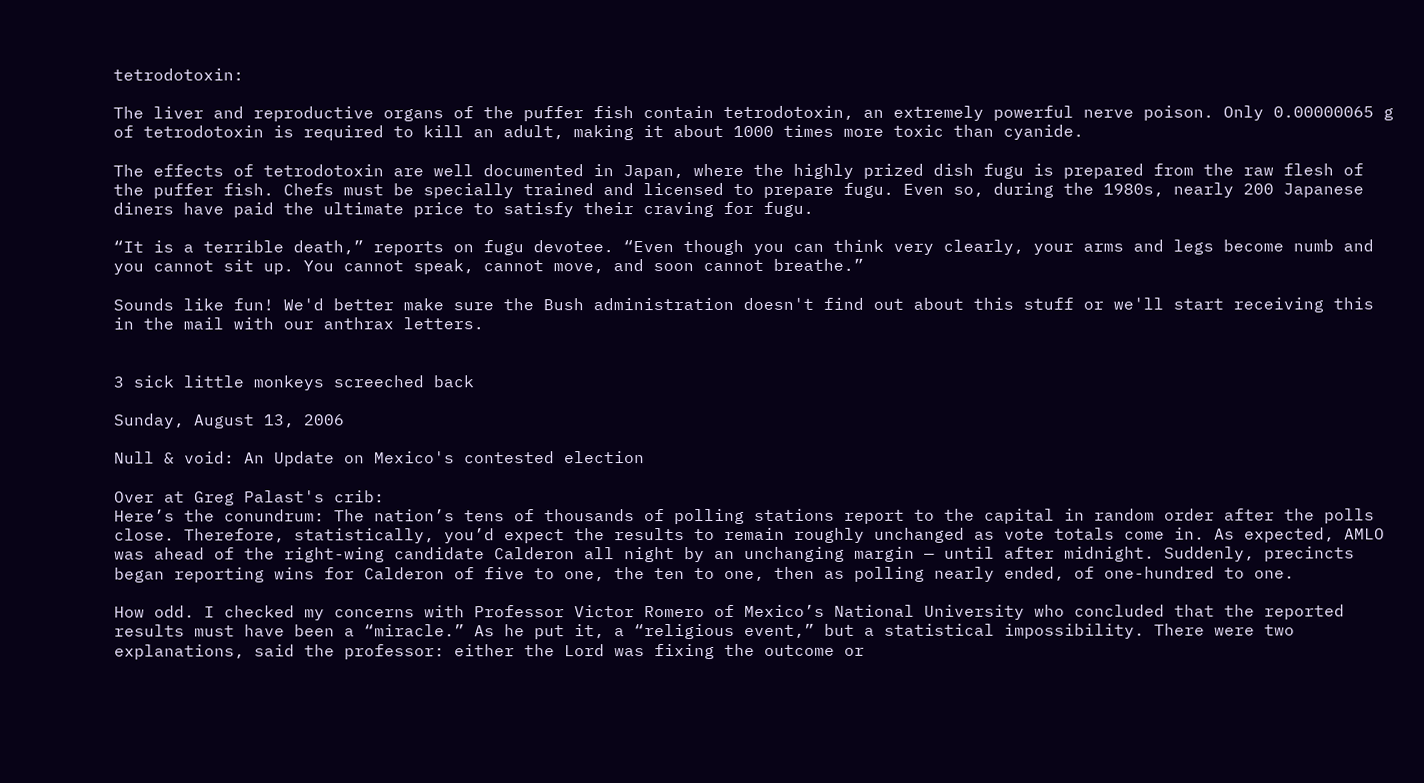tetrodotoxin:

The liver and reproductive organs of the puffer fish contain tetrodotoxin, an extremely powerful nerve poison. Only 0.00000065 g of tetrodotoxin is required to kill an adult, making it about 1000 times more toxic than cyanide.

The effects of tetrodotoxin are well documented in Japan, where the highly prized dish fugu is prepared from the raw flesh of the puffer fish. Chefs must be specially trained and licensed to prepare fugu. Even so, during the 1980s, nearly 200 Japanese diners have paid the ultimate price to satisfy their craving for fugu.

“It is a terrible death,” reports on fugu devotee. “Even though you can think very clearly, your arms and legs become numb and you cannot sit up. You cannot speak, cannot move, and soon cannot breathe.”

Sounds like fun! We'd better make sure the Bush administration doesn't find out about this stuff or we'll start receiving this in the mail with our anthrax letters.


3 sick little monkeys screeched back

Sunday, August 13, 2006

Null & void: An Update on Mexico's contested election

Over at Greg Palast's crib:
Here’s the conundrum: The nation’s tens of thousands of polling stations report to the capital in random order after the polls close. Therefore, statistically, you’d expect the results to remain roughly unchanged as vote totals come in. As expected, AMLO was ahead of the right-wing candidate Calderon all night by an unchanging margin — until after midnight. Suddenly, precincts began reporting wins for Calderon of five to one, the ten to one, then as polling nearly ended, of one-hundred to one.

How odd. I checked my concerns with Professor Victor Romero of Mexico’s National University who concluded that the reported results must have been a “miracle.” As he put it, a “religious event,” but a statistical impossibility. There were two explanations, said the professor: either the Lord was fixing the outcome or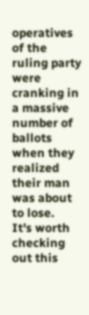operatives of the ruling party were cranking in a massive number of ballots when they realized their man was about to lose.
It's worth checking out this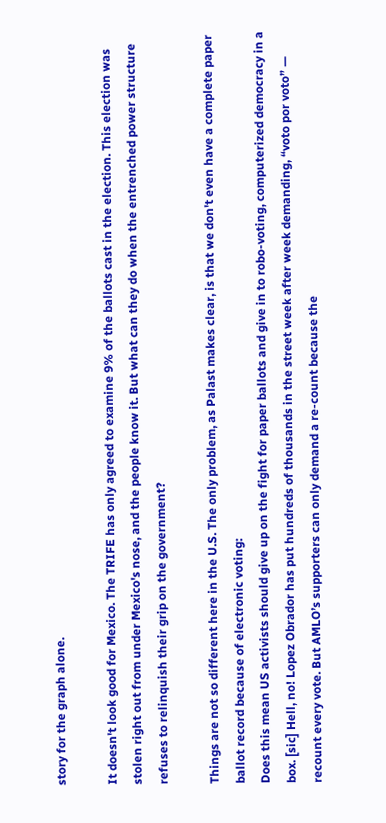story for the graph alone.

It doesn't look good for Mexico. The TRIFE has only agreed to examine 9% of the ballots cast in the election. This election was stolen right out from under Mexico's nose, and the people know it. But what can they do when the entrenched power structure refuses to relinquish their grip on the government?

Things are not so different here in the U.S. The only problem, as Palast makes clear, is that we don't even have a complete paper ballot record because of electronic voting:
Does this mean US activists should give up on the fight for paper ballots and give in to robo-voting, computerized democracy in a box. [sic] Hell, no! Lopez Obrador has put hundreds of thousands in the street week after week demanding, “voto por voto” — recount every vote. But AMLO’s supporters can only demand a re-count because the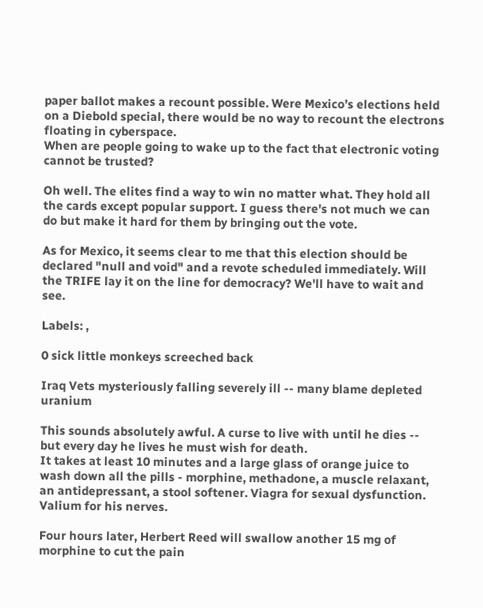paper ballot makes a recount possible. Were Mexico’s elections held on a Diebold special, there would be no way to recount the electrons floating in cyberspace.
When are people going to wake up to the fact that electronic voting cannot be trusted?

Oh well. The elites find a way to win no matter what. They hold all the cards except popular support. I guess there's not much we can do but make it hard for them by bringing out the vote.

As for Mexico, it seems clear to me that this election should be declared "null and void" and a revote scheduled immediately. Will the TRIFE lay it on the line for democracy? We'll have to wait and see.

Labels: ,

0 sick little monkeys screeched back

Iraq Vets mysteriously falling severely ill -- many blame depleted uranium

This sounds absolutely awful. A curse to live with until he dies -- but every day he lives he must wish for death.
It takes at least 10 minutes and a large glass of orange juice to wash down all the pills - morphine, methadone, a muscle relaxant, an antidepressant, a stool softener. Viagra for sexual dysfunction. Valium for his nerves.

Four hours later, Herbert Reed will swallow another 15 mg of morphine to cut the pain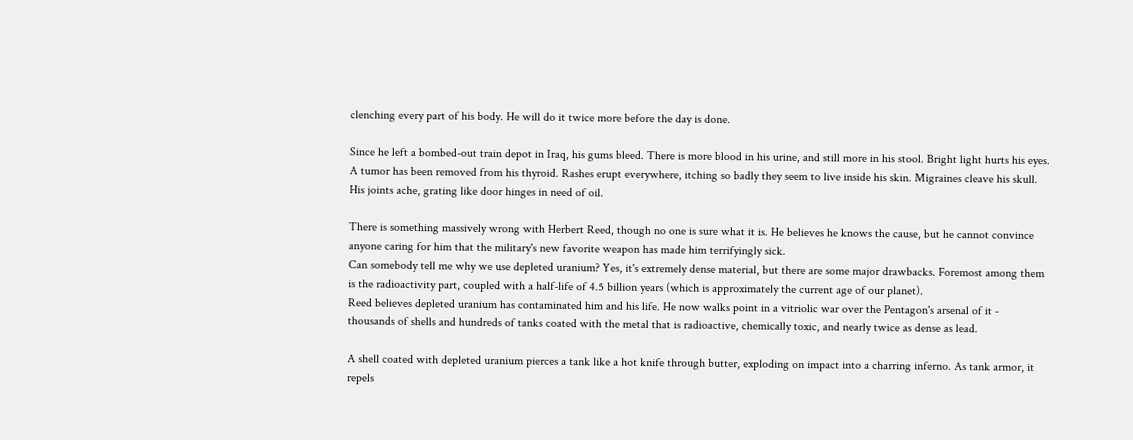clenching every part of his body. He will do it twice more before the day is done.

Since he left a bombed-out train depot in Iraq, his gums bleed. There is more blood in his urine, and still more in his stool. Bright light hurts his eyes. A tumor has been removed from his thyroid. Rashes erupt everywhere, itching so badly they seem to live inside his skin. Migraines cleave his skull. His joints ache, grating like door hinges in need of oil.

There is something massively wrong with Herbert Reed, though no one is sure what it is. He believes he knows the cause, but he cannot convince anyone caring for him that the military's new favorite weapon has made him terrifyingly sick.
Can somebody tell me why we use depleted uranium? Yes, it's extremely dense material, but there are some major drawbacks. Foremost among them is the radioactivity part, coupled with a half-life of 4.5 billion years (which is approximately the current age of our planet).
Reed believes depleted uranium has contaminated him and his life. He now walks point in a vitriolic war over the Pentagon's arsenal of it - thousands of shells and hundreds of tanks coated with the metal that is radioactive, chemically toxic, and nearly twice as dense as lead.

A shell coated with depleted uranium pierces a tank like a hot knife through butter, exploding on impact into a charring inferno. As tank armor, it repels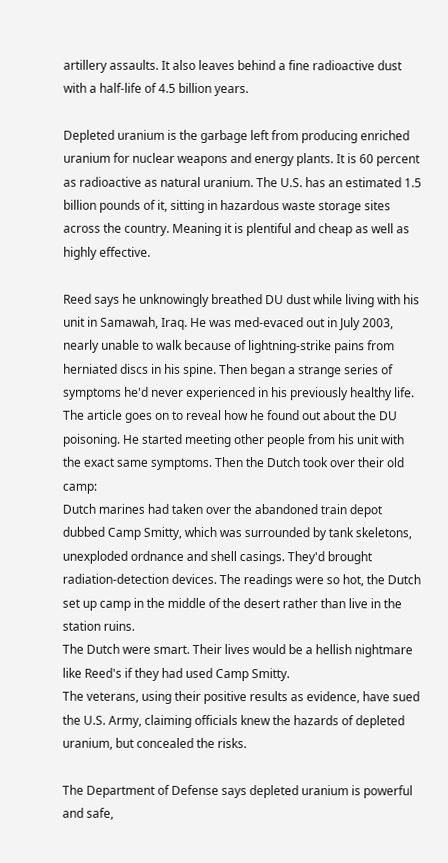artillery assaults. It also leaves behind a fine radioactive dust with a half-life of 4.5 billion years.

Depleted uranium is the garbage left from producing enriched uranium for nuclear weapons and energy plants. It is 60 percent as radioactive as natural uranium. The U.S. has an estimated 1.5 billion pounds of it, sitting in hazardous waste storage sites across the country. Meaning it is plentiful and cheap as well as highly effective.

Reed says he unknowingly breathed DU dust while living with his unit in Samawah, Iraq. He was med-evaced out in July 2003, nearly unable to walk because of lightning-strike pains from herniated discs in his spine. Then began a strange series of symptoms he'd never experienced in his previously healthy life.
The article goes on to reveal how he found out about the DU poisoning. He started meeting other people from his unit with the exact same symptoms. Then the Dutch took over their old camp:
Dutch marines had taken over the abandoned train depot dubbed Camp Smitty, which was surrounded by tank skeletons, unexploded ordnance and shell casings. They'd brought radiation-detection devices. The readings were so hot, the Dutch set up camp in the middle of the desert rather than live in the station ruins.
The Dutch were smart. Their lives would be a hellish nightmare like Reed's if they had used Camp Smitty.
The veterans, using their positive results as evidence, have sued the U.S. Army, claiming officials knew the hazards of depleted uranium, but concealed the risks.

The Department of Defense says depleted uranium is powerful and safe,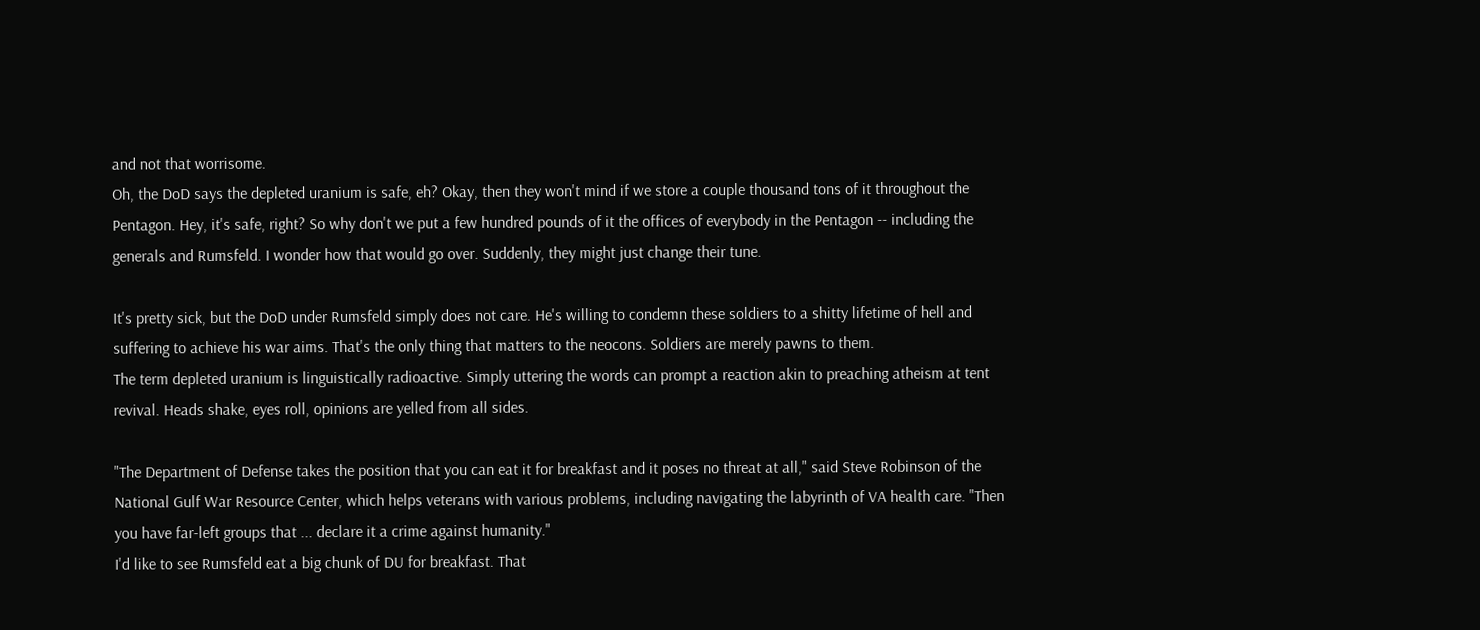and not that worrisome.
Oh, the DoD says the depleted uranium is safe, eh? Okay, then they won't mind if we store a couple thousand tons of it throughout the Pentagon. Hey, it's safe, right? So why don't we put a few hundred pounds of it the offices of everybody in the Pentagon -- including the generals and Rumsfeld. I wonder how that would go over. Suddenly, they might just change their tune.

It's pretty sick, but the DoD under Rumsfeld simply does not care. He's willing to condemn these soldiers to a shitty lifetime of hell and suffering to achieve his war aims. That's the only thing that matters to the neocons. Soldiers are merely pawns to them.
The term depleted uranium is linguistically radioactive. Simply uttering the words can prompt a reaction akin to preaching atheism at tent revival. Heads shake, eyes roll, opinions are yelled from all sides.

"The Department of Defense takes the position that you can eat it for breakfast and it poses no threat at all," said Steve Robinson of the National Gulf War Resource Center, which helps veterans with various problems, including navigating the labyrinth of VA health care. "Then you have far-left groups that ... declare it a crime against humanity."
I'd like to see Rumsfeld eat a big chunk of DU for breakfast. That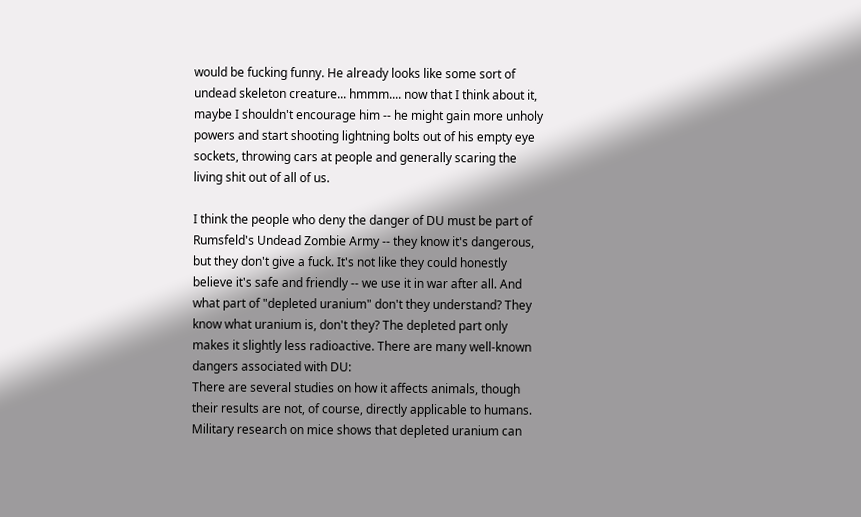would be fucking funny. He already looks like some sort of undead skeleton creature... hmmm.... now that I think about it, maybe I shouldn't encourage him -- he might gain more unholy powers and start shooting lightning bolts out of his empty eye sockets, throwing cars at people and generally scaring the living shit out of all of us.

I think the people who deny the danger of DU must be part of Rumsfeld's Undead Zombie Army -- they know it's dangerous, but they don't give a fuck. It's not like they could honestly believe it's safe and friendly -- we use it in war after all. And what part of "depleted uranium" don't they understand? They know what uranium is, don't they? The depleted part only makes it slightly less radioactive. There are many well-known dangers associated with DU:
There are several studies on how it affects animals, though their results are not, of course, directly applicable to humans. Military research on mice shows that depleted uranium can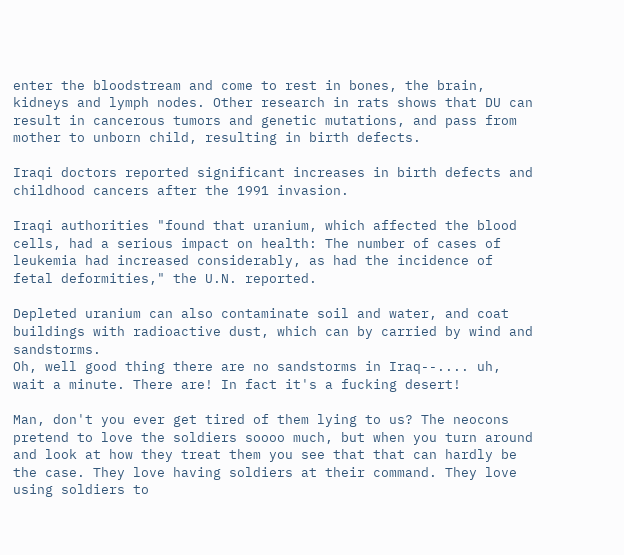enter the bloodstream and come to rest in bones, the brain, kidneys and lymph nodes. Other research in rats shows that DU can result in cancerous tumors and genetic mutations, and pass from mother to unborn child, resulting in birth defects.

Iraqi doctors reported significant increases in birth defects and childhood cancers after the 1991 invasion.

Iraqi authorities "found that uranium, which affected the blood cells, had a serious impact on health: The number of cases of leukemia had increased considerably, as had the incidence of fetal deformities," the U.N. reported.

Depleted uranium can also contaminate soil and water, and coat buildings with radioactive dust, which can by carried by wind and sandstorms.
Oh, well good thing there are no sandstorms in Iraq--.... uh, wait a minute. There are! In fact it's a fucking desert!

Man, don't you ever get tired of them lying to us? The neocons pretend to love the soldiers soooo much, but when you turn around and look at how they treat them you see that that can hardly be the case. They love having soldiers at their command. They love using soldiers to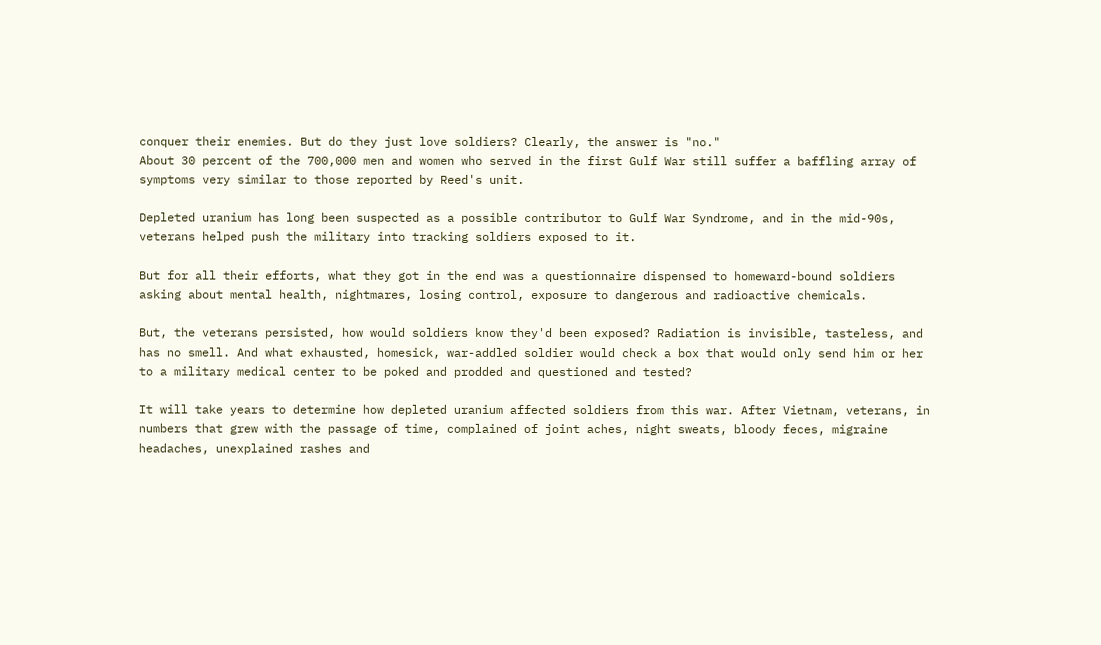conquer their enemies. But do they just love soldiers? Clearly, the answer is "no."
About 30 percent of the 700,000 men and women who served in the first Gulf War still suffer a baffling array of symptoms very similar to those reported by Reed's unit.

Depleted uranium has long been suspected as a possible contributor to Gulf War Syndrome, and in the mid-90s, veterans helped push the military into tracking soldiers exposed to it.

But for all their efforts, what they got in the end was a questionnaire dispensed to homeward-bound soldiers asking about mental health, nightmares, losing control, exposure to dangerous and radioactive chemicals.

But, the veterans persisted, how would soldiers know they'd been exposed? Radiation is invisible, tasteless, and has no smell. And what exhausted, homesick, war-addled soldier would check a box that would only send him or her to a military medical center to be poked and prodded and questioned and tested?

It will take years to determine how depleted uranium affected soldiers from this war. After Vietnam, veterans, in numbers that grew with the passage of time, complained of joint aches, night sweats, bloody feces, migraine headaches, unexplained rashes and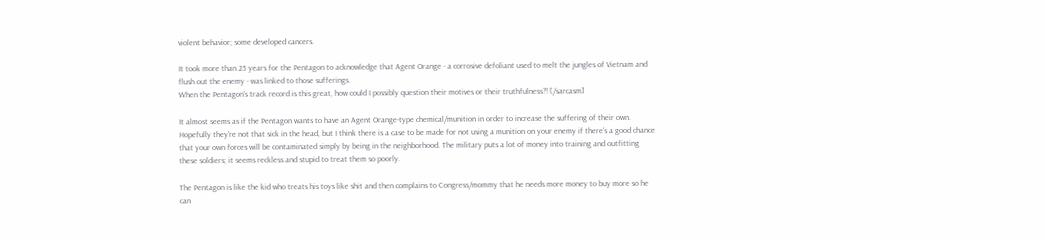violent behavior; some developed cancers.

It took more than 25 years for the Pentagon to acknowledge that Agent Orange - a corrosive defoliant used to melt the jungles of Vietnam and flush out the enemy - was linked to those sufferings.
When the Pentagon's track record is this great, how could I possibly question their motives or their truthfulness?! [/sarcasm]

It almost seems as if the Pentagon wants to have an Agent Orange-type chemical/munition in order to increase the suffering of their own. Hopefully they're not that sick in the head, but I think there is a case to be made for not using a munition on your enemy if there's a good chance that your own forces will be contaminated simply by being in the neighborhood. The military puts a lot of money into training and outfitting these soldiers; it seems reckless and stupid to treat them so poorly.

The Pentagon is like the kid who treats his toys like shit and then complains to Congress/mommy that he needs more money to buy more so he can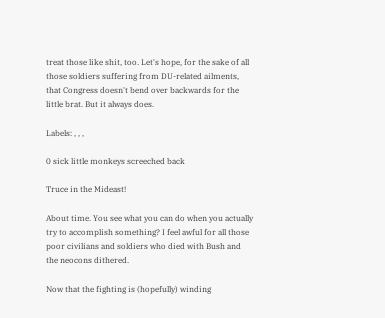treat those like shit, too. Let's hope, for the sake of all those soldiers suffering from DU-related ailments, that Congress doesn't bend over backwards for the little brat. But it always does.

Labels: , , ,

0 sick little monkeys screeched back

Truce in the Mideast!

About time. You see what you can do when you actually try to accomplish something? I feel awful for all those poor civilians and soldiers who died with Bush and the neocons dithered.

Now that the fighting is (hopefully) winding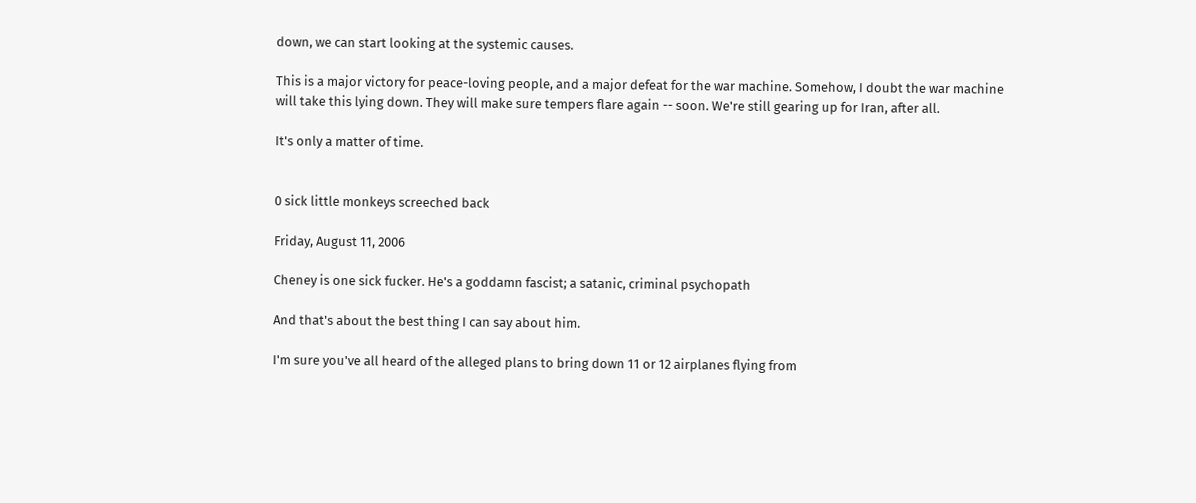down, we can start looking at the systemic causes.

This is a major victory for peace-loving people, and a major defeat for the war machine. Somehow, I doubt the war machine will take this lying down. They will make sure tempers flare again -- soon. We're still gearing up for Iran, after all.

It's only a matter of time.


0 sick little monkeys screeched back

Friday, August 11, 2006

Cheney is one sick fucker. He's a goddamn fascist; a satanic, criminal psychopath

And that's about the best thing I can say about him.

I'm sure you've all heard of the alleged plans to bring down 11 or 12 airplanes flying from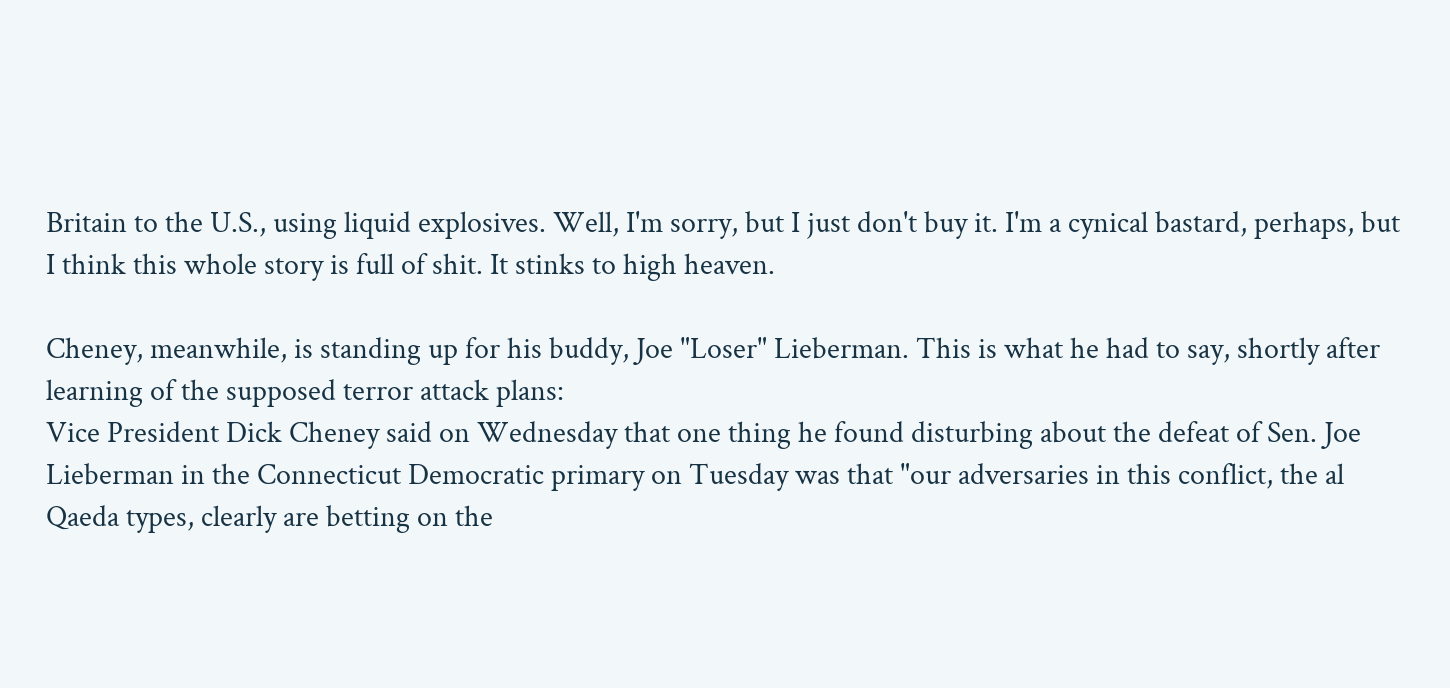Britain to the U.S., using liquid explosives. Well, I'm sorry, but I just don't buy it. I'm a cynical bastard, perhaps, but I think this whole story is full of shit. It stinks to high heaven.

Cheney, meanwhile, is standing up for his buddy, Joe "Loser" Lieberman. This is what he had to say, shortly after learning of the supposed terror attack plans:
Vice President Dick Cheney said on Wednesday that one thing he found disturbing about the defeat of Sen. Joe Lieberman in the Connecticut Democratic primary on Tuesday was that "our adversaries in this conflict, the al Qaeda types, clearly are betting on the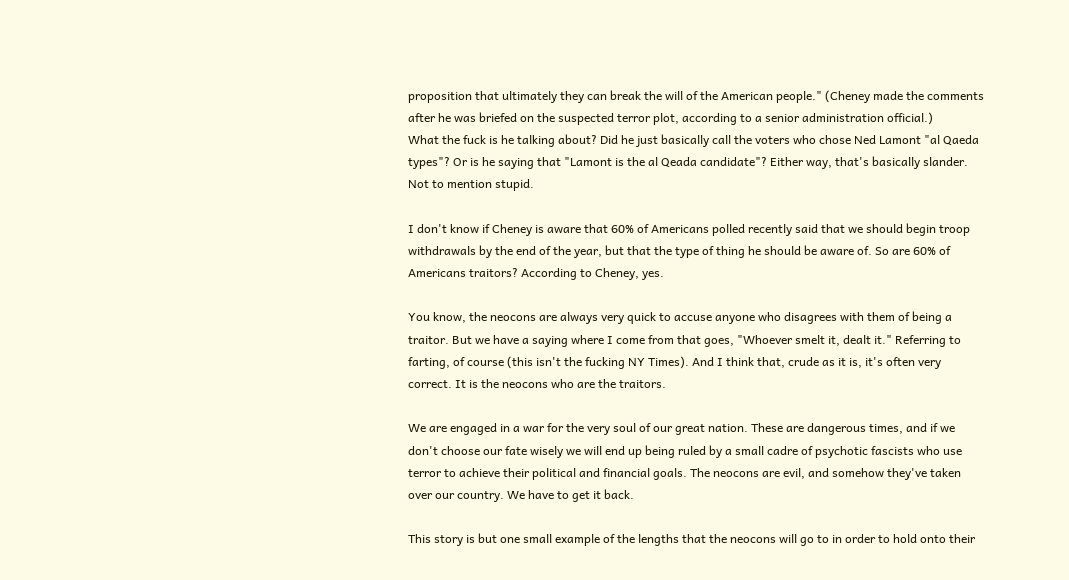proposition that ultimately they can break the will of the American people." (Cheney made the comments after he was briefed on the suspected terror plot, according to a senior administration official.)
What the fuck is he talking about? Did he just basically call the voters who chose Ned Lamont "al Qaeda types"? Or is he saying that "Lamont is the al Qeada candidate"? Either way, that's basically slander. Not to mention stupid.

I don't know if Cheney is aware that 60% of Americans polled recently said that we should begin troop withdrawals by the end of the year, but that the type of thing he should be aware of. So are 60% of Americans traitors? According to Cheney, yes.

You know, the neocons are always very quick to accuse anyone who disagrees with them of being a traitor. But we have a saying where I come from that goes, "Whoever smelt it, dealt it." Referring to farting, of course (this isn't the fucking NY Times). And I think that, crude as it is, it's often very correct. It is the neocons who are the traitors.

We are engaged in a war for the very soul of our great nation. These are dangerous times, and if we don't choose our fate wisely we will end up being ruled by a small cadre of psychotic fascists who use terror to achieve their political and financial goals. The neocons are evil, and somehow they've taken over our country. We have to get it back.

This story is but one small example of the lengths that the neocons will go to in order to hold onto their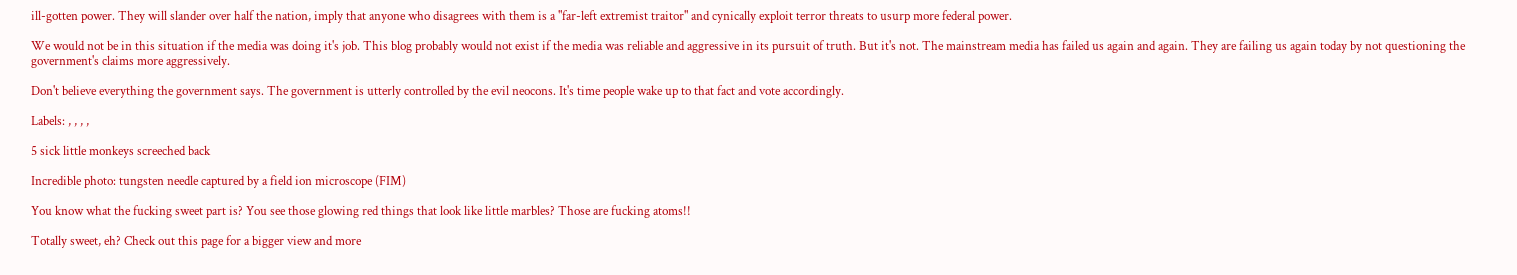ill-gotten power. They will slander over half the nation, imply that anyone who disagrees with them is a "far-left extremist traitor" and cynically exploit terror threats to usurp more federal power.

We would not be in this situation if the media was doing it's job. This blog probably would not exist if the media was reliable and aggressive in its pursuit of truth. But it's not. The mainstream media has failed us again and again. They are failing us again today by not questioning the government's claims more aggressively.

Don't believe everything the government says. The government is utterly controlled by the evil neocons. It's time people wake up to that fact and vote accordingly.

Labels: , , , ,

5 sick little monkeys screeched back

Incredible photo: tungsten needle captured by a field ion microscope (FIM)

You know what the fucking sweet part is? You see those glowing red things that look like little marbles? Those are fucking atoms!!

Totally sweet, eh? Check out this page for a bigger view and more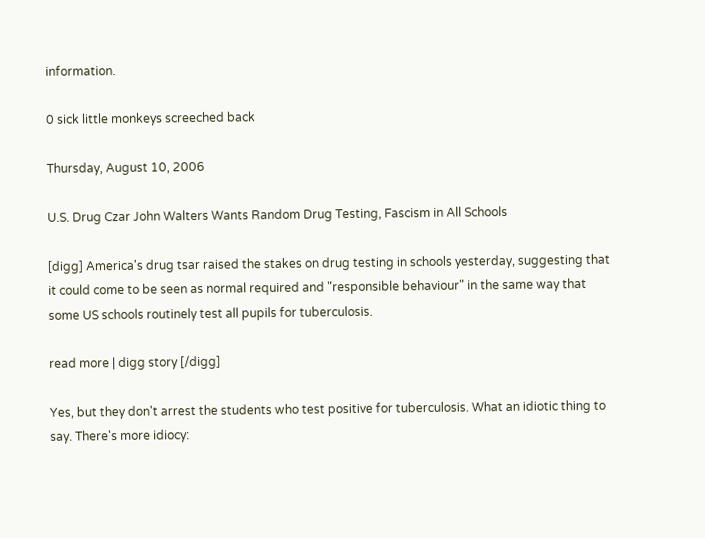information.

0 sick little monkeys screeched back

Thursday, August 10, 2006

U.S. Drug Czar John Walters Wants Random Drug Testing, Fascism in All Schools

[digg] America's drug tsar raised the stakes on drug testing in schools yesterday, suggesting that it could come to be seen as normal required and "responsible behaviour" in the same way that some US schools routinely test all pupils for tuberculosis.

read more | digg story [/digg]

Yes, but they don't arrest the students who test positive for tuberculosis. What an idiotic thing to say. There's more idiocy: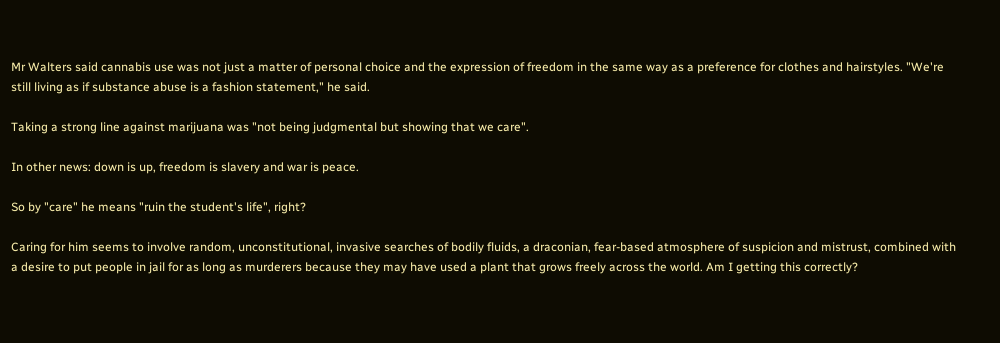Mr Walters said cannabis use was not just a matter of personal choice and the expression of freedom in the same way as a preference for clothes and hairstyles. "We're still living as if substance abuse is a fashion statement," he said.

Taking a strong line against marijuana was "not being judgmental but showing that we care".

In other news: down is up, freedom is slavery and war is peace.

So by "care" he means "ruin the student's life", right?

Caring for him seems to involve random, unconstitutional, invasive searches of bodily fluids, a draconian, fear-based atmosphere of suspicion and mistrust, combined with a desire to put people in jail for as long as murderers because they may have used a plant that grows freely across the world. Am I getting this correctly?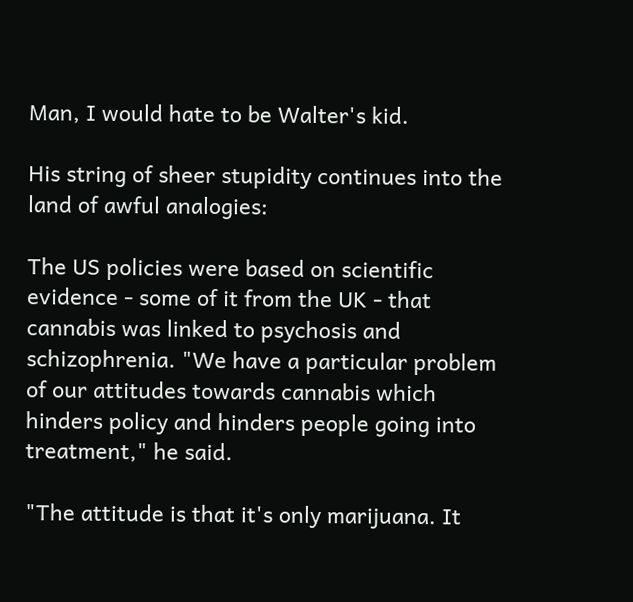Man, I would hate to be Walter's kid.

His string of sheer stupidity continues into the land of awful analogies:

The US policies were based on scientific evidence - some of it from the UK - that cannabis was linked to psychosis and schizophrenia. "We have a particular problem of our attitudes towards cannabis which hinders policy and hinders people going into treatment," he said.

"The attitude is that it's only marijuana. It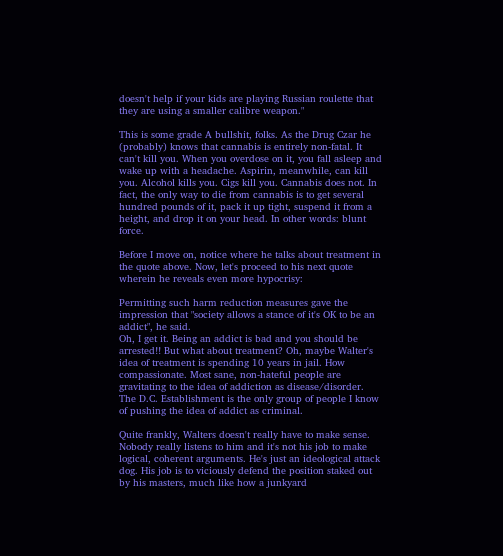doesn't help if your kids are playing Russian roulette that they are using a smaller calibre weapon."

This is some grade A bullshit, folks. As the Drug Czar he (probably) knows that cannabis is entirely non-fatal. It can't kill you. When you overdose on it, you fall asleep and wake up with a headache. Aspirin, meanwhile, can kill you. Alcohol kills you. Cigs kill you. Cannabis does not. In fact, the only way to die from cannabis is to get several hundred pounds of it, pack it up tight, suspend it from a height, and drop it on your head. In other words: blunt force.

Before I move on, notice where he talks about treatment in the quote above. Now, let's proceed to his next quote wherein he reveals even more hypocrisy:

Permitting such harm reduction measures gave the impression that "society allows a stance of it's OK to be an addict", he said.
Oh, I get it. Being an addict is bad and you should be arrested!! But what about treatment? Oh, maybe Walter's idea of treatment is spending 10 years in jail. How compassionate. Most sane, non-hateful people are gravitating to the idea of addiction as disease/disorder. The D.C. Establishment is the only group of people I know of pushing the idea of addict as criminal.

Quite frankly, Walters doesn't really have to make sense. Nobody really listens to him and it's not his job to make logical, coherent arguments. He's just an ideological attack dog. His job is to viciously defend the position staked out by his masters, much like how a junkyard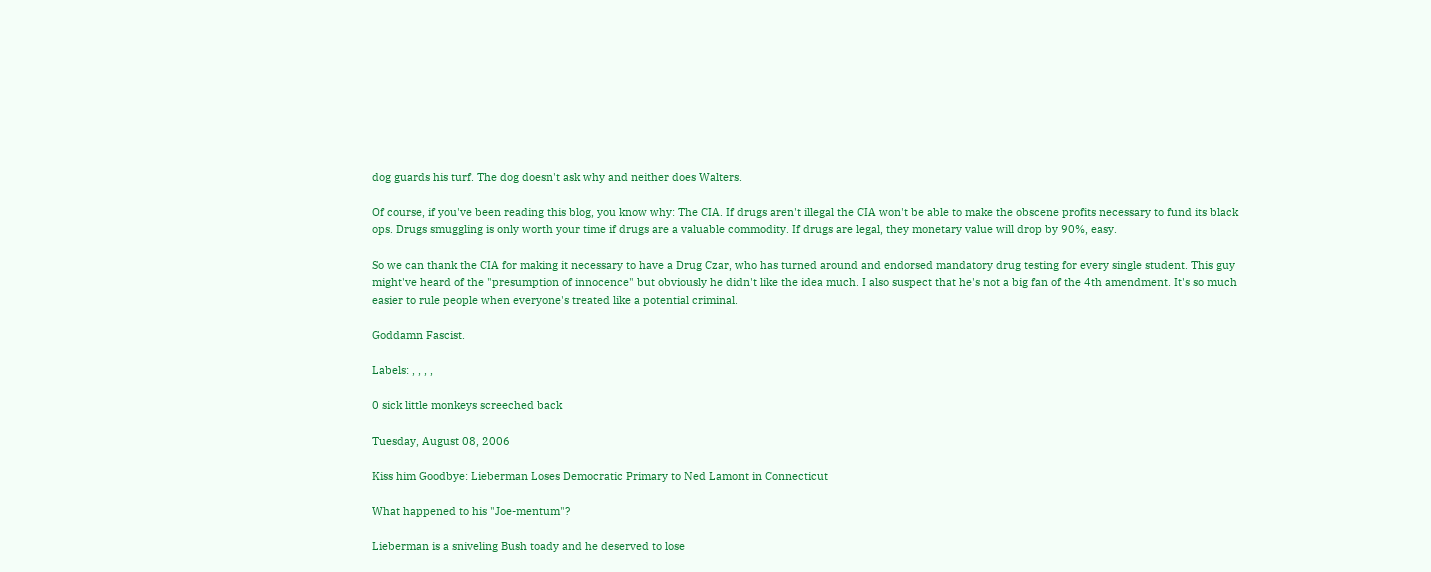dog guards his turf. The dog doesn't ask why and neither does Walters.

Of course, if you've been reading this blog, you know why: The CIA. If drugs aren't illegal the CIA won't be able to make the obscene profits necessary to fund its black ops. Drugs smuggling is only worth your time if drugs are a valuable commodity. If drugs are legal, they monetary value will drop by 90%, easy.

So we can thank the CIA for making it necessary to have a Drug Czar, who has turned around and endorsed mandatory drug testing for every single student. This guy might've heard of the "presumption of innocence" but obviously he didn't like the idea much. I also suspect that he's not a big fan of the 4th amendment. It's so much easier to rule people when everyone's treated like a potential criminal.

Goddamn Fascist.

Labels: , , , ,

0 sick little monkeys screeched back

Tuesday, August 08, 2006

Kiss him Goodbye: Lieberman Loses Democratic Primary to Ned Lamont in Connecticut

What happened to his "Joe-mentum"?

Lieberman is a sniveling Bush toady and he deserved to lose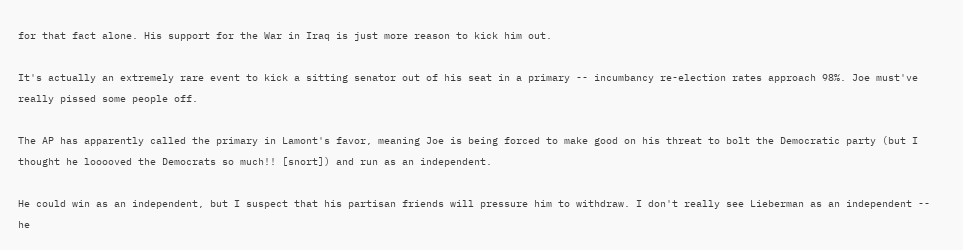for that fact alone. His support for the War in Iraq is just more reason to kick him out.

It's actually an extremely rare event to kick a sitting senator out of his seat in a primary -- incumbancy re-election rates approach 98%. Joe must've really pissed some people off.

The AP has apparently called the primary in Lamont's favor, meaning Joe is being forced to make good on his threat to bolt the Democratic party (but I thought he looooved the Democrats so much!! [snort]) and run as an independent.

He could win as an independent, but I suspect that his partisan friends will pressure him to withdraw. I don't really see Lieberman as an independent -- he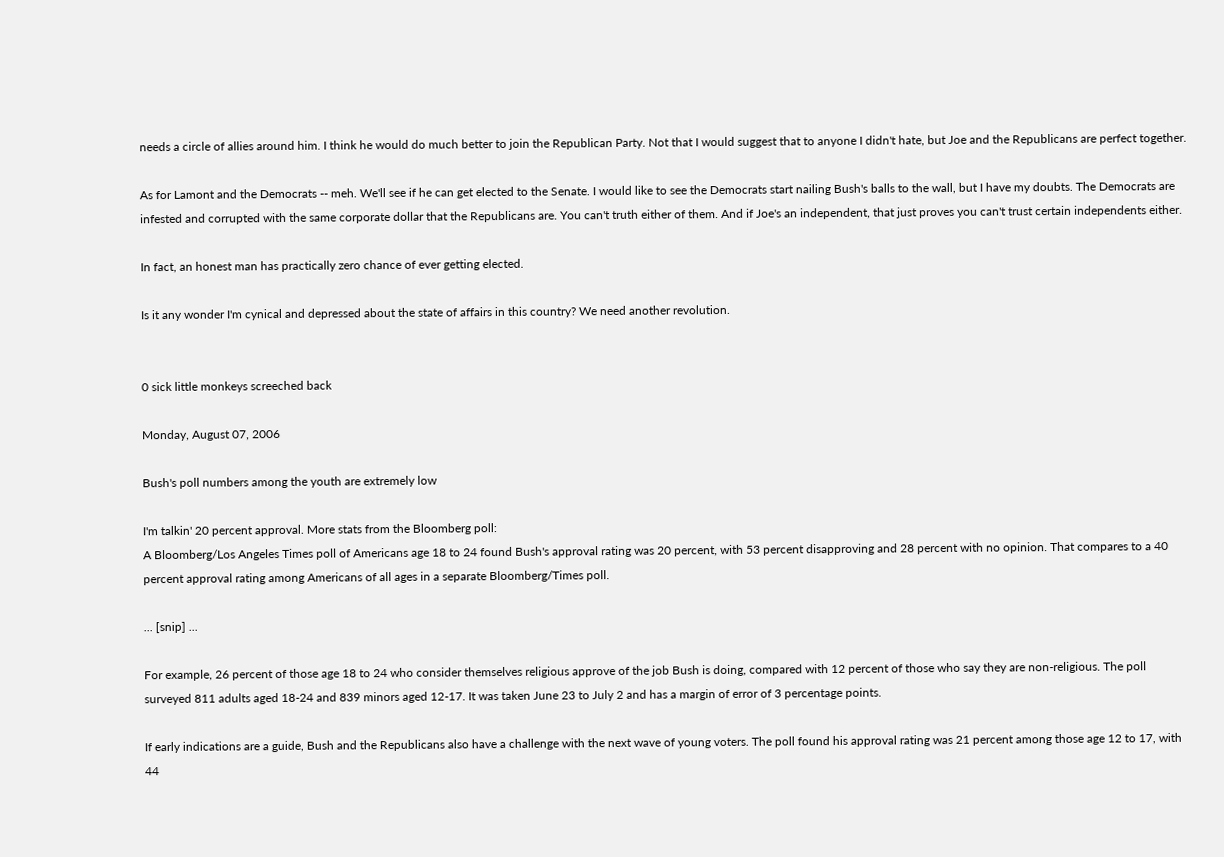needs a circle of allies around him. I think he would do much better to join the Republican Party. Not that I would suggest that to anyone I didn't hate, but Joe and the Republicans are perfect together.

As for Lamont and the Democrats -- meh. We'll see if he can get elected to the Senate. I would like to see the Democrats start nailing Bush's balls to the wall, but I have my doubts. The Democrats are infested and corrupted with the same corporate dollar that the Republicans are. You can't truth either of them. And if Joe's an independent, that just proves you can't trust certain independents either.

In fact, an honest man has practically zero chance of ever getting elected.

Is it any wonder I'm cynical and depressed about the state of affairs in this country? We need another revolution.


0 sick little monkeys screeched back

Monday, August 07, 2006

Bush's poll numbers among the youth are extremely low

I'm talkin' 20 percent approval. More stats from the Bloomberg poll:
A Bloomberg/Los Angeles Times poll of Americans age 18 to 24 found Bush's approval rating was 20 percent, with 53 percent disapproving and 28 percent with no opinion. That compares to a 40 percent approval rating among Americans of all ages in a separate Bloomberg/Times poll.

... [snip] ...

For example, 26 percent of those age 18 to 24 who consider themselves religious approve of the job Bush is doing, compared with 12 percent of those who say they are non-religious. The poll surveyed 811 adults aged 18-24 and 839 minors aged 12-17. It was taken June 23 to July 2 and has a margin of error of 3 percentage points.

If early indications are a guide, Bush and the Republicans also have a challenge with the next wave of young voters. The poll found his approval rating was 21 percent among those age 12 to 17, with 44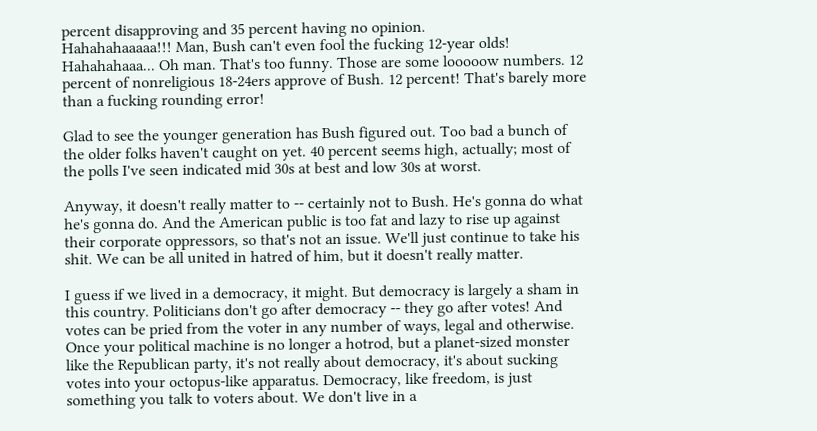percent disapproving and 35 percent having no opinion.
Hahahahaaaaa!!! Man, Bush can't even fool the fucking 12-year olds! Hahahahaaa... Oh man. That's too funny. Those are some looooow numbers. 12 percent of nonreligious 18-24ers approve of Bush. 12 percent! That's barely more than a fucking rounding error!

Glad to see the younger generation has Bush figured out. Too bad a bunch of the older folks haven't caught on yet. 40 percent seems high, actually; most of the polls I've seen indicated mid 30s at best and low 30s at worst.

Anyway, it doesn't really matter to -- certainly not to Bush. He's gonna do what he's gonna do. And the American public is too fat and lazy to rise up against their corporate oppressors, so that's not an issue. We'll just continue to take his shit. We can be all united in hatred of him, but it doesn't really matter.

I guess if we lived in a democracy, it might. But democracy is largely a sham in this country. Politicians don't go after democracy -- they go after votes! And votes can be pried from the voter in any number of ways, legal and otherwise. Once your political machine is no longer a hotrod, but a planet-sized monster like the Republican party, it's not really about democracy, it's about sucking votes into your octopus-like apparatus. Democracy, like freedom, is just something you talk to voters about. We don't live in a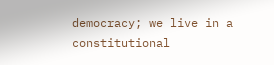democracy; we live in a constitutional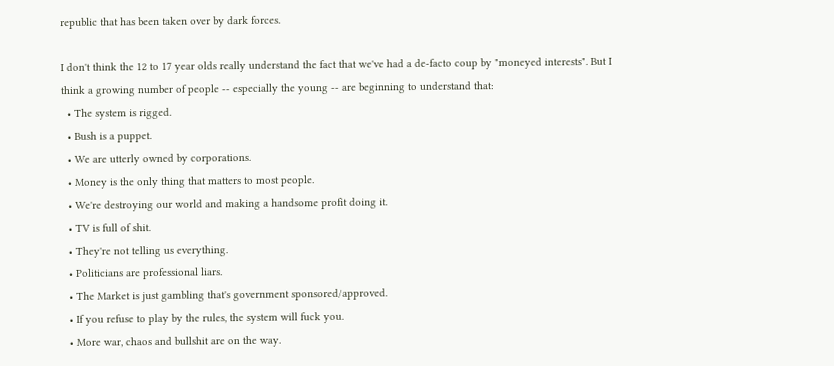republic that has been taken over by dark forces.

I don't think the 12 to 17 year olds really understand the fact that we've had a de-facto coup by "moneyed interests". But I think a growing number of people -- especially the young -- are beginning to understand that:
  • The system is rigged.
  • Bush is a puppet.
  • We are utterly owned by corporations.
  • Money is the only thing that matters to most people.
  • We're destroying our world and making a handsome profit doing it.
  • TV is full of shit.
  • They're not telling us everything.
  • Politicians are professional liars.
  • The Market is just gambling that's government sponsored/approved.
  • If you refuse to play by the rules, the system will fuck you.
  • More war, chaos and bullshit are on the way.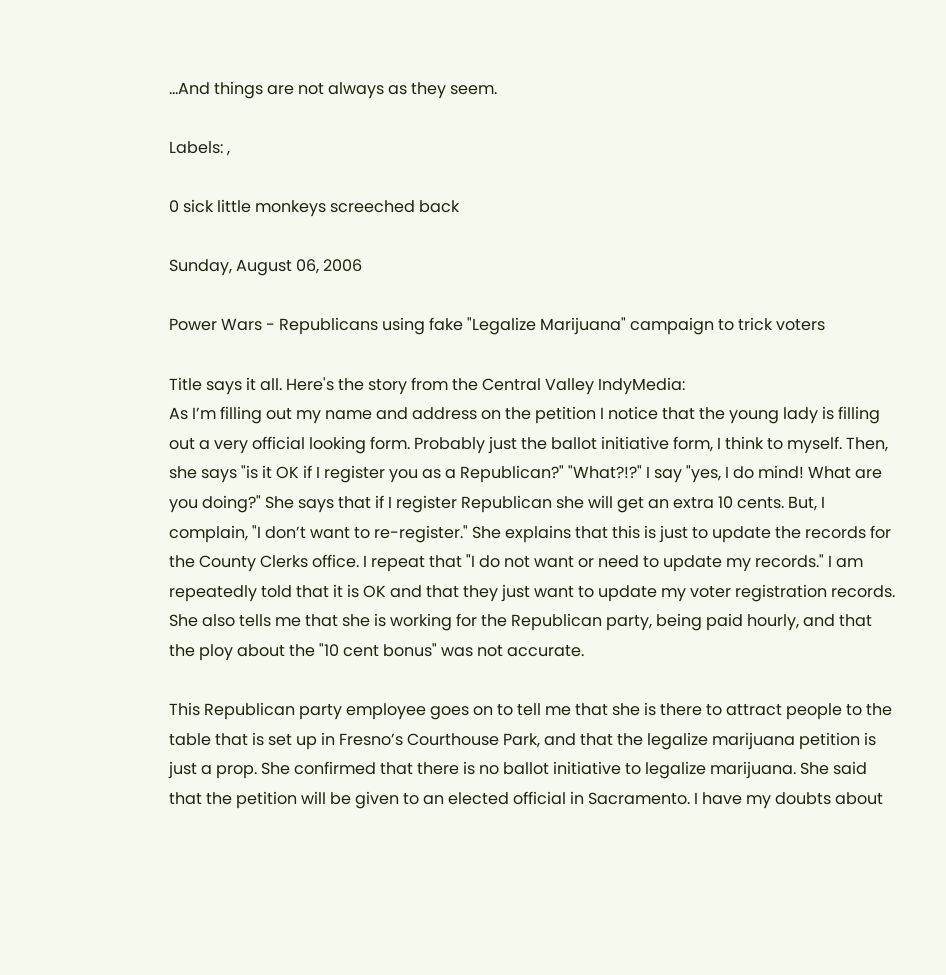...And things are not always as they seem.

Labels: ,

0 sick little monkeys screeched back

Sunday, August 06, 2006

Power Wars - Republicans using fake "Legalize Marijuana" campaign to trick voters

Title says it all. Here's the story from the Central Valley IndyMedia:
As I’m filling out my name and address on the petition I notice that the young lady is filling out a very official looking form. Probably just the ballot initiative form, I think to myself. Then, she says "is it OK if I register you as a Republican?" "What?!?" I say "yes, I do mind! What are you doing?" She says that if I register Republican she will get an extra 10 cents. But, I complain, "I don’t want to re-register." She explains that this is just to update the records for the County Clerks office. I repeat that "I do not want or need to update my records." I am repeatedly told that it is OK and that they just want to update my voter registration records. She also tells me that she is working for the Republican party, being paid hourly, and that the ploy about the "10 cent bonus" was not accurate.

This Republican party employee goes on to tell me that she is there to attract people to the table that is set up in Fresno’s Courthouse Park, and that the legalize marijuana petition is just a prop. She confirmed that there is no ballot initiative to legalize marijuana. She said that the petition will be given to an elected official in Sacramento. I have my doubts about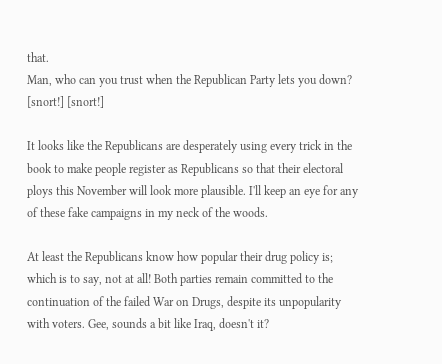that.
Man, who can you trust when the Republican Party lets you down? [snort!] [snort!]

It looks like the Republicans are desperately using every trick in the book to make people register as Republicans so that their electoral ploys this November will look more plausible. I'll keep an eye for any of these fake campaigns in my neck of the woods.

At least the Republicans know how popular their drug policy is; which is to say, not at all! Both parties remain committed to the continuation of the failed War on Drugs, despite its unpopularity with voters. Gee, sounds a bit like Iraq, doesn't it?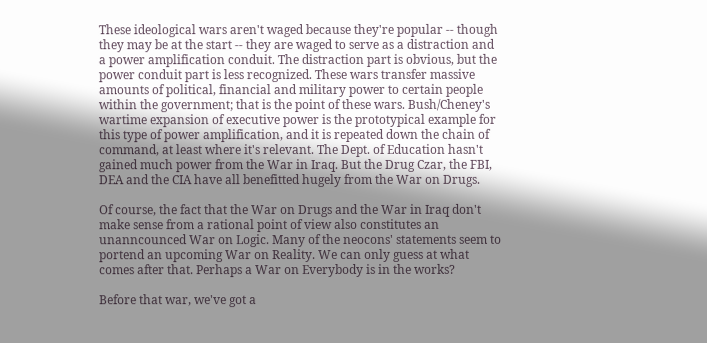These ideological wars aren't waged because they're popular -- though they may be at the start -- they are waged to serve as a distraction and a power amplification conduit. The distraction part is obvious, but the power conduit part is less recognized. These wars transfer massive amounts of political, financial and military power to certain people within the government; that is the point of these wars. Bush/Cheney's wartime expansion of executive power is the prototypical example for this type of power amplification, and it is repeated down the chain of command, at least where it's relevant. The Dept. of Education hasn't gained much power from the War in Iraq. But the Drug Czar, the FBI, DEA and the CIA have all benefitted hugely from the War on Drugs.

Of course, the fact that the War on Drugs and the War in Iraq don't make sense from a rational point of view also constitutes an unanncounced War on Logic. Many of the neocons' statements seem to portend an upcoming War on Reality. We can only guess at what comes after that. Perhaps a War on Everybody is in the works?

Before that war, we've got a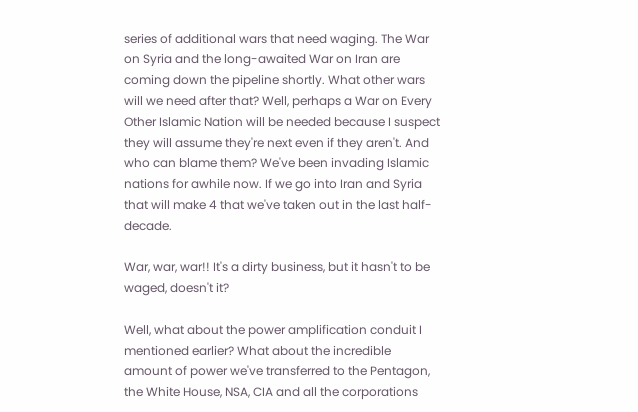series of additional wars that need waging. The War on Syria and the long-awaited War on Iran are coming down the pipeline shortly. What other wars will we need after that? Well, perhaps a War on Every Other Islamic Nation will be needed because I suspect they will assume they're next even if they aren't. And who can blame them? We've been invading Islamic nations for awhile now. If we go into Iran and Syria that will make 4 that we've taken out in the last half-decade.

War, war, war!! It's a dirty business, but it hasn't to be waged, doesn't it?

Well, what about the power amplification conduit I mentioned earlier? What about the incredible amount of power we've transferred to the Pentagon, the White House, NSA, CIA and all the corporations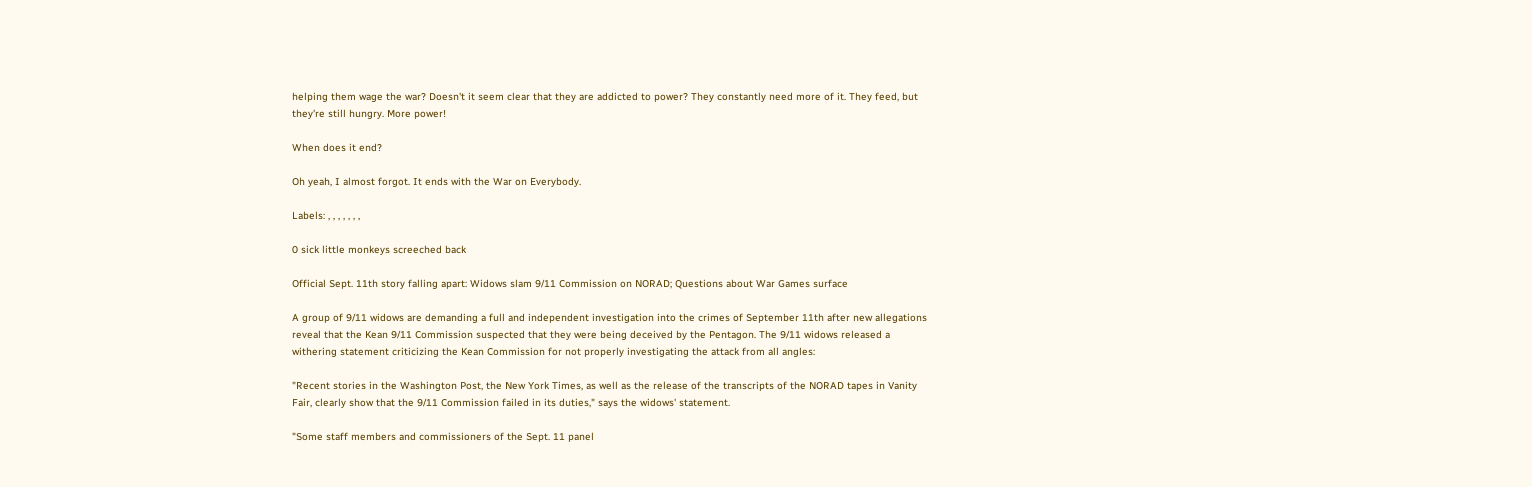helping them wage the war? Doesn't it seem clear that they are addicted to power? They constantly need more of it. They feed, but they're still hungry. More power!

When does it end?

Oh yeah, I almost forgot. It ends with the War on Everybody.

Labels: , , , , , , ,

0 sick little monkeys screeched back

Official Sept. 11th story falling apart: Widows slam 9/11 Commission on NORAD; Questions about War Games surface

A group of 9/11 widows are demanding a full and independent investigation into the crimes of September 11th after new allegations reveal that the Kean 9/11 Commission suspected that they were being deceived by the Pentagon. The 9/11 widows released a withering statement criticizing the Kean Commission for not properly investigating the attack from all angles:

"Recent stories in the Washington Post, the New York Times, as well as the release of the transcripts of the NORAD tapes in Vanity Fair, clearly show that the 9/11 Commission failed in its duties," says the widows' statement.

"Some staff members and commissioners of the Sept. 11 panel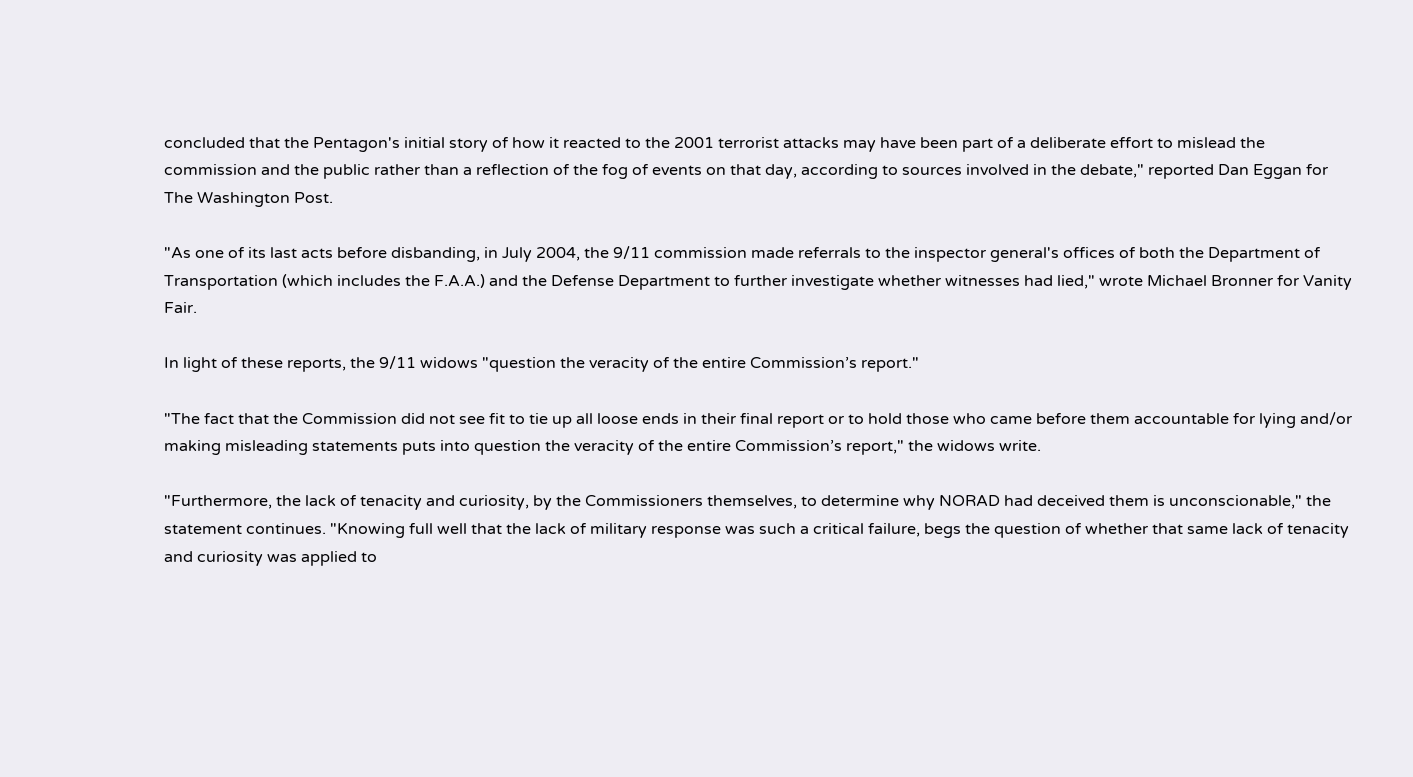concluded that the Pentagon's initial story of how it reacted to the 2001 terrorist attacks may have been part of a deliberate effort to mislead the commission and the public rather than a reflection of the fog of events on that day, according to sources involved in the debate," reported Dan Eggan for The Washington Post.

"As one of its last acts before disbanding, in July 2004, the 9/11 commission made referrals to the inspector general's offices of both the Department of Transportation (which includes the F.A.A.) and the Defense Department to further investigate whether witnesses had lied," wrote Michael Bronner for Vanity Fair.

In light of these reports, the 9/11 widows "question the veracity of the entire Commission’s report."

"The fact that the Commission did not see fit to tie up all loose ends in their final report or to hold those who came before them accountable for lying and/or making misleading statements puts into question the veracity of the entire Commission’s report," the widows write.

"Furthermore, the lack of tenacity and curiosity, by the Commissioners themselves, to determine why NORAD had deceived them is unconscionable," the statement continues. "Knowing full well that the lack of military response was such a critical failure, begs the question of whether that same lack of tenacity and curiosity was applied to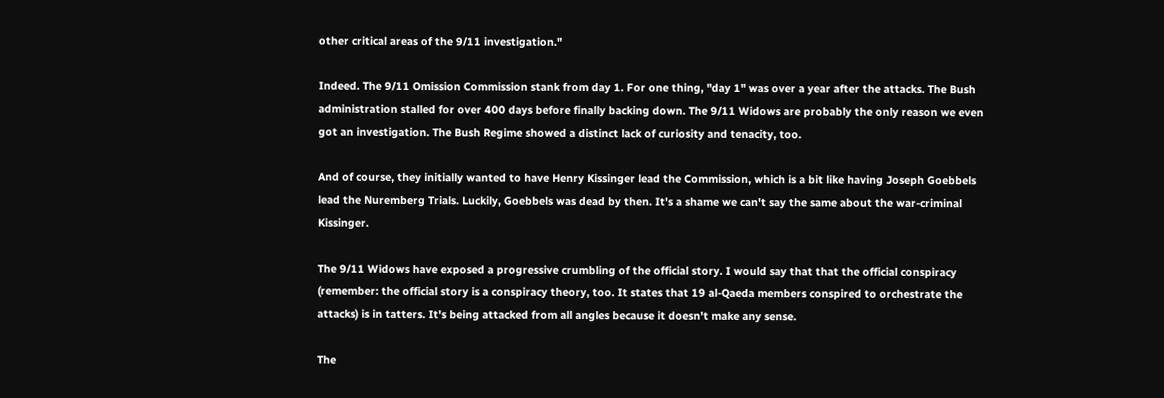other critical areas of the 9/11 investigation."

Indeed. The 9/11 Omission Commission stank from day 1. For one thing, "day 1" was over a year after the attacks. The Bush administration stalled for over 400 days before finally backing down. The 9/11 Widows are probably the only reason we even got an investigation. The Bush Regime showed a distinct lack of curiosity and tenacity, too.

And of course, they initially wanted to have Henry Kissinger lead the Commission, which is a bit like having Joseph Goebbels lead the Nuremberg Trials. Luckily, Goebbels was dead by then. It's a shame we can't say the same about the war-criminal Kissinger.

The 9/11 Widows have exposed a progressive crumbling of the official story. I would say that that the official conspiracy (remember: the official story is a conspiracy theory, too. It states that 19 al-Qaeda members conspired to orchestrate the attacks) is in tatters. It's being attacked from all angles because it doesn't make any sense.

The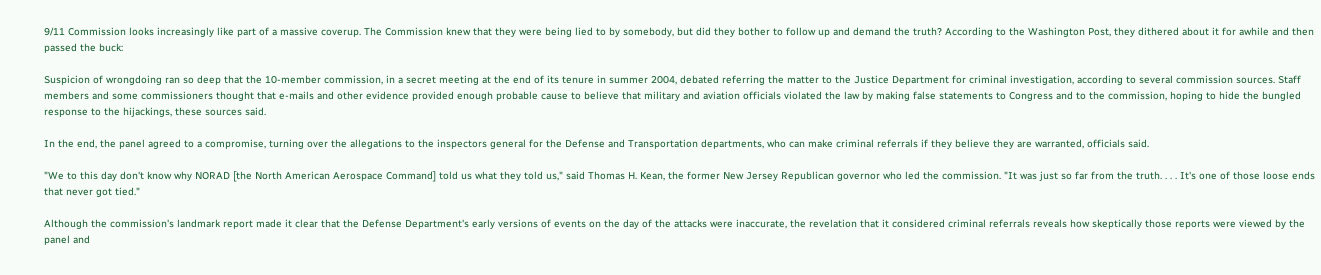9/11 Commission looks increasingly like part of a massive coverup. The Commission knew that they were being lied to by somebody, but did they bother to follow up and demand the truth? According to the Washington Post, they dithered about it for awhile and then passed the buck:

Suspicion of wrongdoing ran so deep that the 10-member commission, in a secret meeting at the end of its tenure in summer 2004, debated referring the matter to the Justice Department for criminal investigation, according to several commission sources. Staff members and some commissioners thought that e-mails and other evidence provided enough probable cause to believe that military and aviation officials violated the law by making false statements to Congress and to the commission, hoping to hide the bungled response to the hijackings, these sources said.

In the end, the panel agreed to a compromise, turning over the allegations to the inspectors general for the Defense and Transportation departments, who can make criminal referrals if they believe they are warranted, officials said.

"We to this day don't know why NORAD [the North American Aerospace Command] told us what they told us," said Thomas H. Kean, the former New Jersey Republican governor who led the commission. "It was just so far from the truth. . . . It's one of those loose ends that never got tied."

Although the commission's landmark report made it clear that the Defense Department's early versions of events on the day of the attacks were inaccurate, the revelation that it considered criminal referrals reveals how skeptically those reports were viewed by the panel and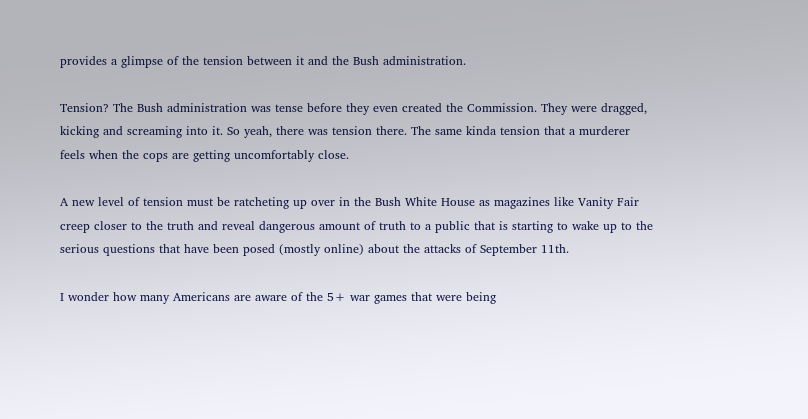provides a glimpse of the tension between it and the Bush administration.

Tension? The Bush administration was tense before they even created the Commission. They were dragged, kicking and screaming into it. So yeah, there was tension there. The same kinda tension that a murderer feels when the cops are getting uncomfortably close.

A new level of tension must be ratcheting up over in the Bush White House as magazines like Vanity Fair creep closer to the truth and reveal dangerous amount of truth to a public that is starting to wake up to the serious questions that have been posed (mostly online) about the attacks of September 11th.

I wonder how many Americans are aware of the 5+ war games that were being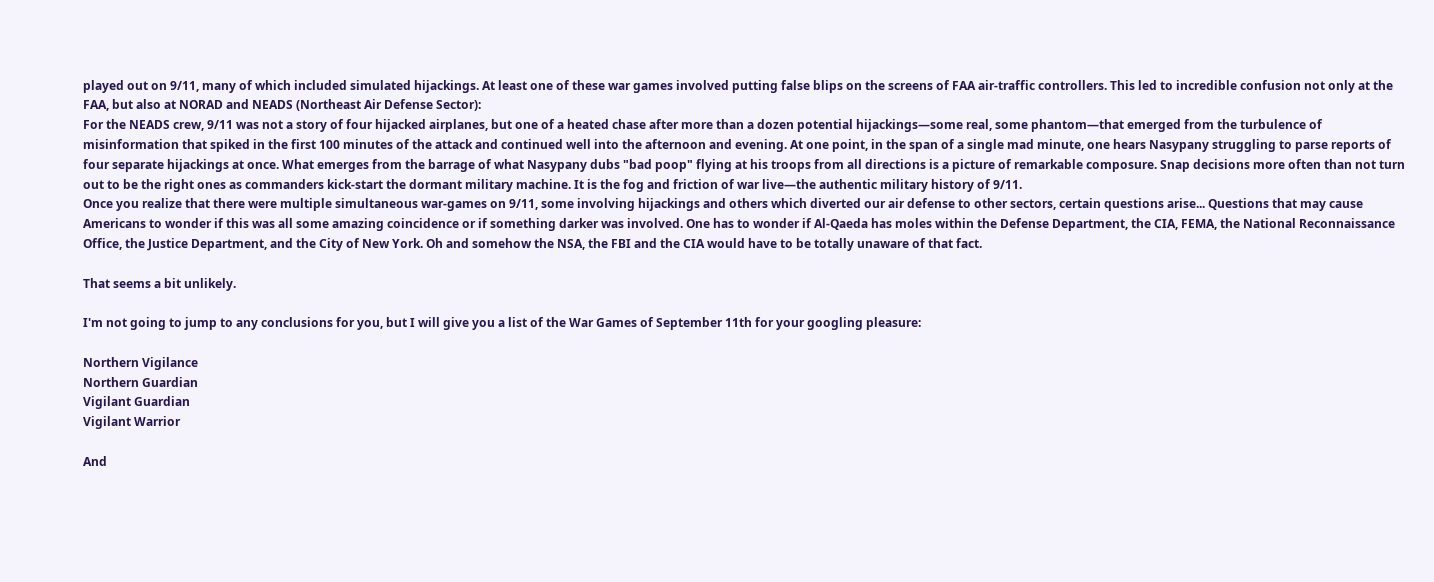played out on 9/11, many of which included simulated hijackings. At least one of these war games involved putting false blips on the screens of FAA air-traffic controllers. This led to incredible confusion not only at the FAA, but also at NORAD and NEADS (Northeast Air Defense Sector):
For the NEADS crew, 9/11 was not a story of four hijacked airplanes, but one of a heated chase after more than a dozen potential hijackings—some real, some phantom—that emerged from the turbulence of misinformation that spiked in the first 100 minutes of the attack and continued well into the afternoon and evening. At one point, in the span of a single mad minute, one hears Nasypany struggling to parse reports of four separate hijackings at once. What emerges from the barrage of what Nasypany dubs "bad poop" flying at his troops from all directions is a picture of remarkable composure. Snap decisions more often than not turn out to be the right ones as commanders kick-start the dormant military machine. It is the fog and friction of war live—the authentic military history of 9/11.
Once you realize that there were multiple simultaneous war-games on 9/11, some involving hijackings and others which diverted our air defense to other sectors, certain questions arise... Questions that may cause Americans to wonder if this was all some amazing coincidence or if something darker was involved. One has to wonder if Al-Qaeda has moles within the Defense Department, the CIA, FEMA, the National Reconnaissance Office, the Justice Department, and the City of New York. Oh and somehow the NSA, the FBI and the CIA would have to be totally unaware of that fact.

That seems a bit unlikely.

I'm not going to jump to any conclusions for you, but I will give you a list of the War Games of September 11th for your googling pleasure:

Northern Vigilance
Northern Guardian
Vigilant Guardian
Vigilant Warrior

And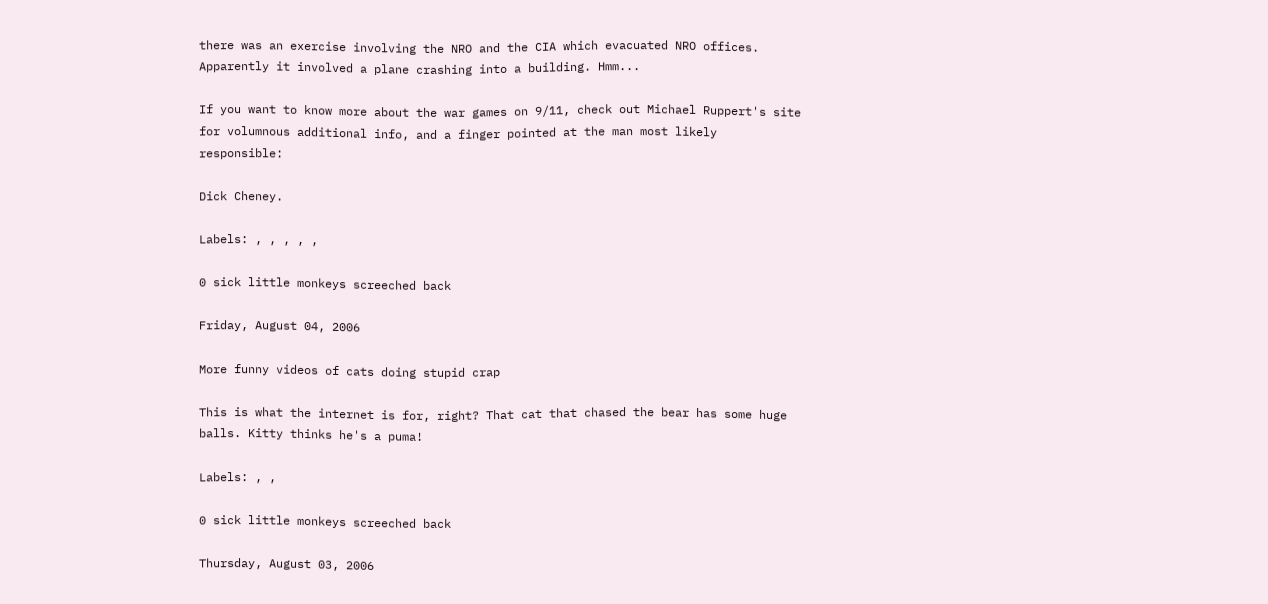there was an exercise involving the NRO and the CIA which evacuated NRO offices. Apparently it involved a plane crashing into a building. Hmm...

If you want to know more about the war games on 9/11, check out Michael Ruppert's site for volumnous additional info, and a finger pointed at the man most likely responsible:

Dick Cheney.

Labels: , , , , ,

0 sick little monkeys screeched back

Friday, August 04, 2006

More funny videos of cats doing stupid crap

This is what the internet is for, right? That cat that chased the bear has some huge balls. Kitty thinks he's a puma!

Labels: , ,

0 sick little monkeys screeched back

Thursday, August 03, 2006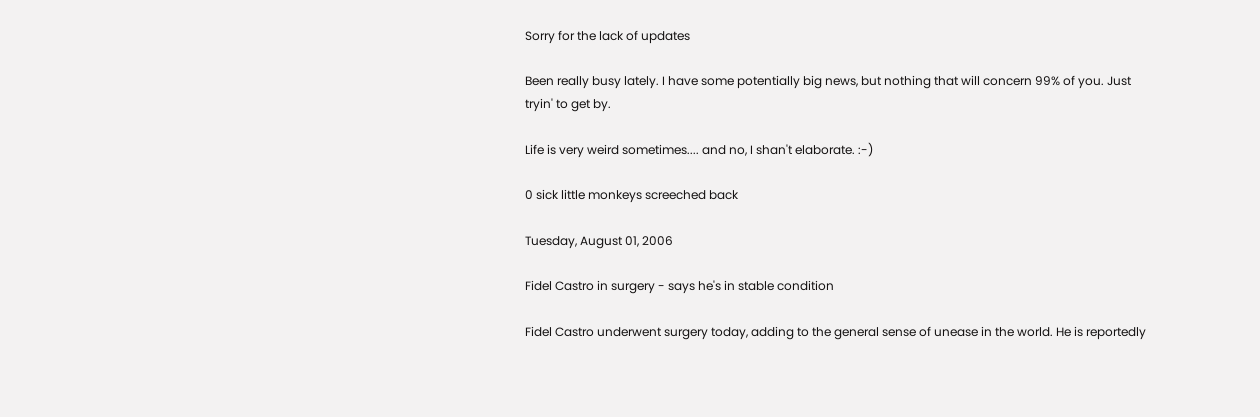Sorry for the lack of updates

Been really busy lately. I have some potentially big news, but nothing that will concern 99% of you. Just tryin' to get by.

Life is very weird sometimes.... and no, I shan't elaborate. :-)

0 sick little monkeys screeched back

Tuesday, August 01, 2006

Fidel Castro in surgery - says he's in stable condition

Fidel Castro underwent surgery today, adding to the general sense of unease in the world. He is reportedly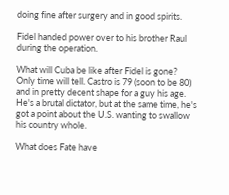doing fine after surgery and in good spirits.

Fidel handed power over to his brother Raul during the operation.

What will Cuba be like after Fidel is gone? Only time will tell. Castro is 79 (soon to be 80) and in pretty decent shape for a guy his age. He's a brutal dictator, but at the same time, he's got a point about the U.S. wanting to swallow his country whole.

What does Fate have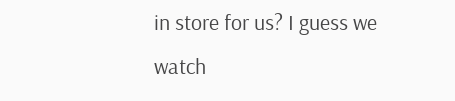in store for us? I guess we watch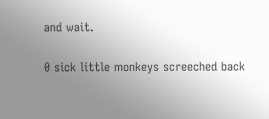and wait.

0 sick little monkeys screeched back